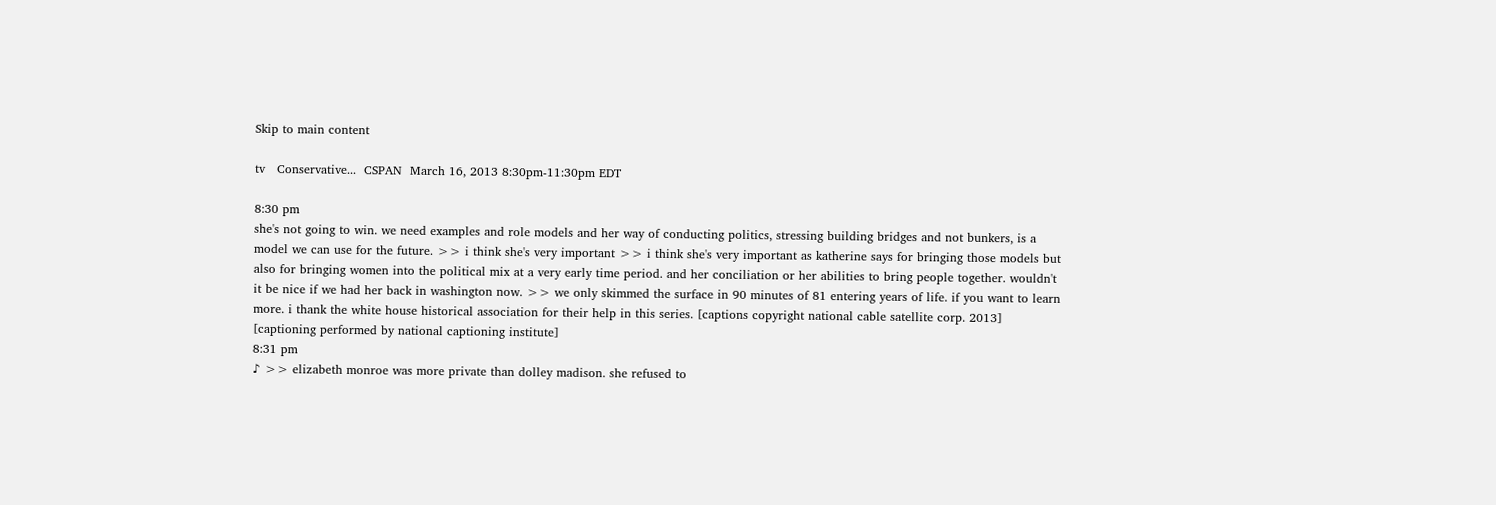Skip to main content

tv   Conservative...  CSPAN  March 16, 2013 8:30pm-11:30pm EDT

8:30 pm
she's not going to win. we need examples and role models and her way of conducting politics, stressing building bridges and not bunkers, is a model we can use for the future. >> i think she's very important >> i think she's very important as katherine says for bringing those models but also for bringing women into the political mix at a very early time period. and her conciliation or her abilities to bring people together. wouldn't it be nice if we had her back in washington now. >> we only skimmed the surface in 90 minutes of 81 entering years of life. if you want to learn more. i thank the white house historical association for their help in this series. [captions copyright national cable satellite corp. 2013] [captioning performed by national captioning institute]
8:31 pm
♪ >> elizabeth monroe was more private than dolley madison. she refused to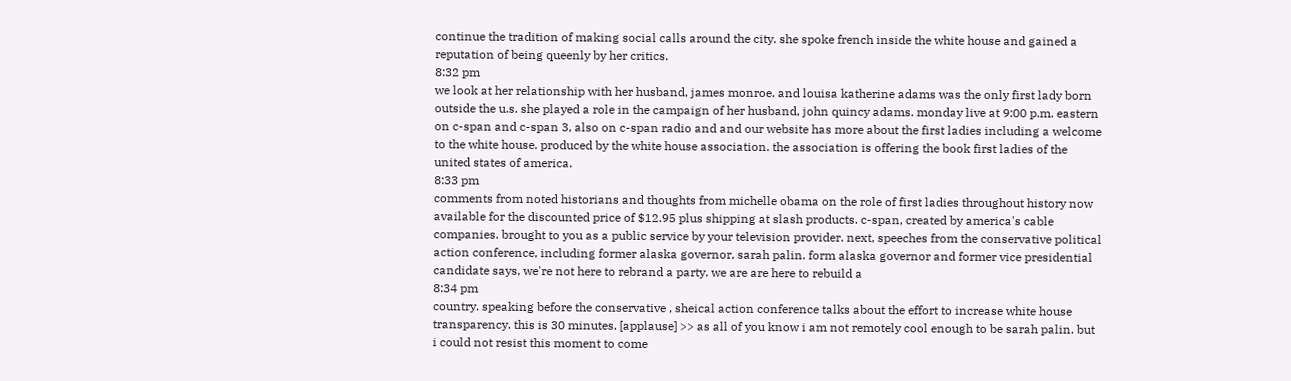continue the tradition of making social calls around the city. she spoke french inside the white house and gained a reputation of being queenly by her critics.
8:32 pm
we look at her relationship with her husband, james monroe. and louisa katherine adams was the only first lady born outside the u.s. she played a role in the campaign of her husband, john quincy adams. monday live at 9:00 p.m. eastern on c-span and c-span 3, also on c-span radio and and our website has more about the first ladies including a welcome to the white house. produced by the white house association. the association is offering the book first ladies of the united states of america.
8:33 pm
comments from noted historians and thoughts from michelle obama on the role of first ladies throughout history now available for the discounted price of $12.95 plus shipping at slash products. c-span, created by america's cable companies. brought to you as a public service by your television provider. next, speeches from the conservative political action conference, including former alaska governor, sarah palin. form alaska governor and former vice presidential candidate says, we're not here to rebrand a party. we are are here to rebuild a
8:34 pm
country. speaking before the conservative , sheical action conference talks about the effort to increase white house transparency. this is 30 minutes. [applause] >> as all of you know i am not remotely cool enough to be sarah palin. but i could not resist this moment to come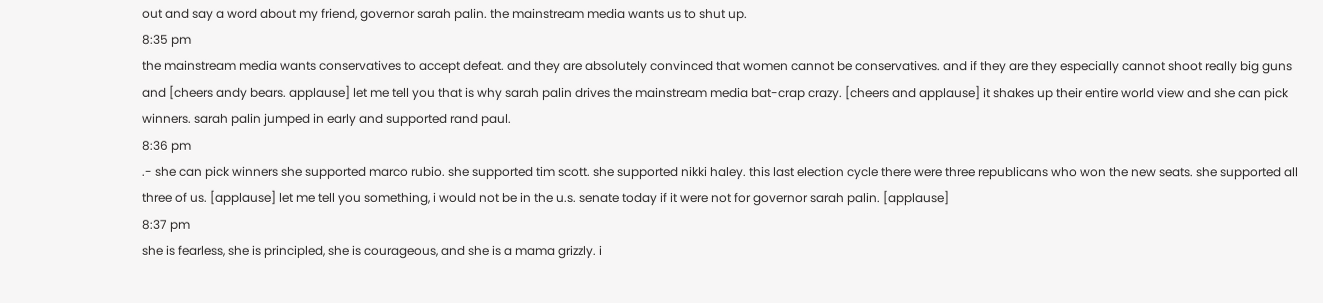out and say a word about my friend, governor sarah palin. the mainstream media wants us to shut up.
8:35 pm
the mainstream media wants conservatives to accept defeat. and they are absolutely convinced that women cannot be conservatives. and if they are they especially cannot shoot really big guns and [cheers andy bears. applause] let me tell you that is why sarah palin drives the mainstream media bat-crap crazy. [cheers and applause] it shakes up their entire world view and she can pick winners. sarah palin jumped in early and supported rand paul.
8:36 pm
.- she can pick winners she supported marco rubio. she supported tim scott. she supported nikki haley. this last election cycle there were three republicans who won the new seats. she supported all three of us. [applause] let me tell you something, i would not be in the u.s. senate today if it were not for governor sarah palin. [applause]
8:37 pm
she is fearless, she is principled, she is courageous, and she is a mama grizzly. i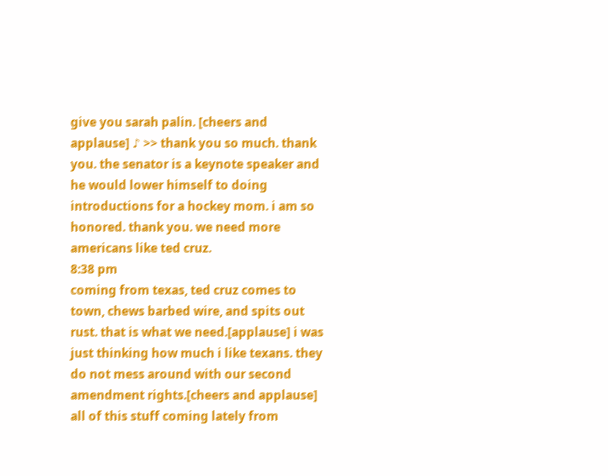give you sarah palin. [cheers and applause] ♪ >> thank you so much. thank you. the senator is a keynote speaker and he would lower himself to doing introductions for a hockey mom. i am so honored. thank you. we need more americans like ted cruz.
8:38 pm
coming from texas, ted cruz comes to town, chews barbed wire, and spits out rust. that is what we need.[applause] i was just thinking how much i like texans. they do not mess around with our second amendment rights.[cheers and applause] all of this stuff coming lately from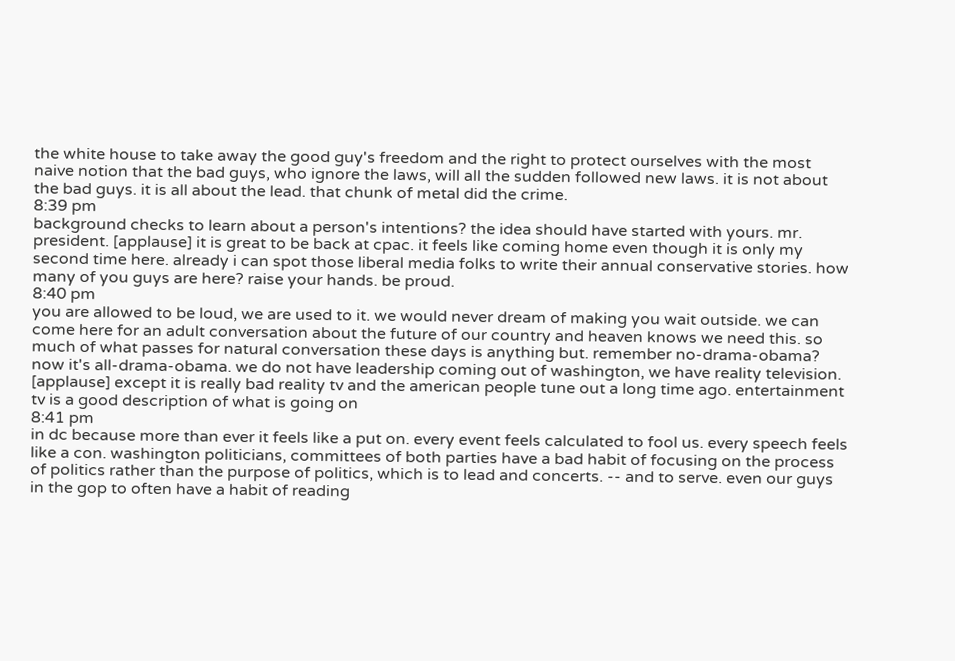the white house to take away the good guy's freedom and the right to protect ourselves with the most naive notion that the bad guys, who ignore the laws, will all the sudden followed new laws. it is not about the bad guys. it is all about the lead. that chunk of metal did the crime.
8:39 pm
background checks to learn about a person's intentions? the idea should have started with yours. mr. president. [applause] it is great to be back at cpac. it feels like coming home even though it is only my second time here. already i can spot those liberal media folks to write their annual conservative stories. how many of you guys are here? raise your hands. be proud.
8:40 pm
you are allowed to be loud, we are used to it. we would never dream of making you wait outside. we can come here for an adult conversation about the future of our country and heaven knows we need this. so much of what passes for natural conversation these days is anything but. remember no-drama-obama? now it's all-drama-obama. we do not have leadership coming out of washington, we have reality television. [applause] except it is really bad reality tv and the american people tune out a long time ago. entertainment tv is a good description of what is going on
8:41 pm
in dc because more than ever it feels like a put on. every event feels calculated to fool us. every speech feels like a con. washington politicians, committees of both parties have a bad habit of focusing on the process of politics rather than the purpose of politics, which is to lead and concerts. -- and to serve. even our guys in the gop to often have a habit of reading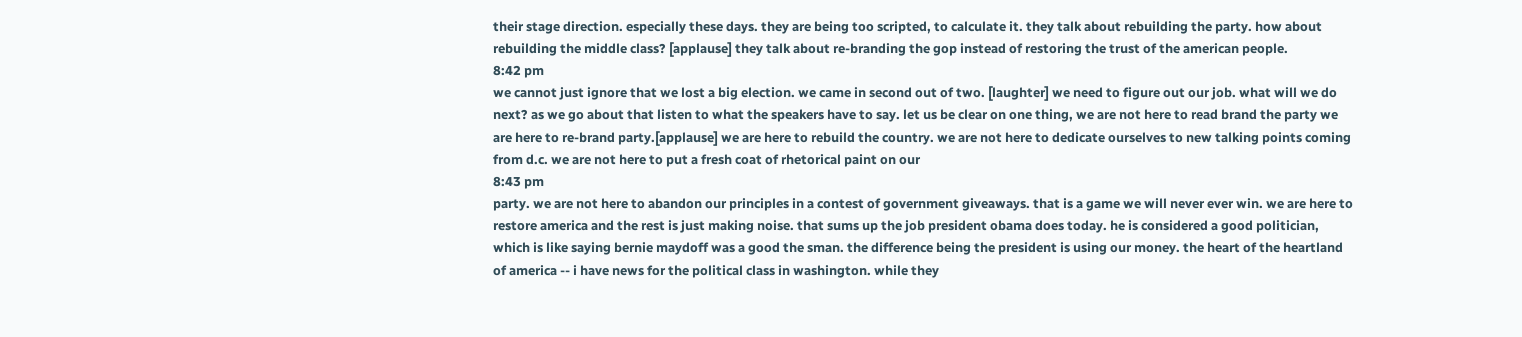their stage direction. especially these days. they are being too scripted, to calculate it. they talk about rebuilding the party. how about rebuilding the middle class? [applause] they talk about re-branding the gop instead of restoring the trust of the american people.
8:42 pm
we cannot just ignore that we lost a big election. we came in second out of two. [laughter] we need to figure out our job. what will we do next? as we go about that listen to what the speakers have to say. let us be clear on one thing, we are not here to read brand the party we are here to re-brand party.[applause] we are here to rebuild the country. we are not here to dedicate ourselves to new talking points coming from d.c. we are not here to put a fresh coat of rhetorical paint on our
8:43 pm
party. we are not here to abandon our principles in a contest of government giveaways. that is a game we will never ever win. we are here to restore america and the rest is just making noise. that sums up the job president obama does today. he is considered a good politician, which is like saying bernie maydoff was a good the sman. the difference being the president is using our money. the heart of the heartland of america -- i have news for the political class in washington. while they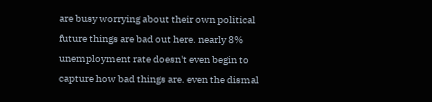are busy worrying about their own political future things are bad out here. nearly 8% unemployment rate doesn't even begin to capture how bad things are. even the dismal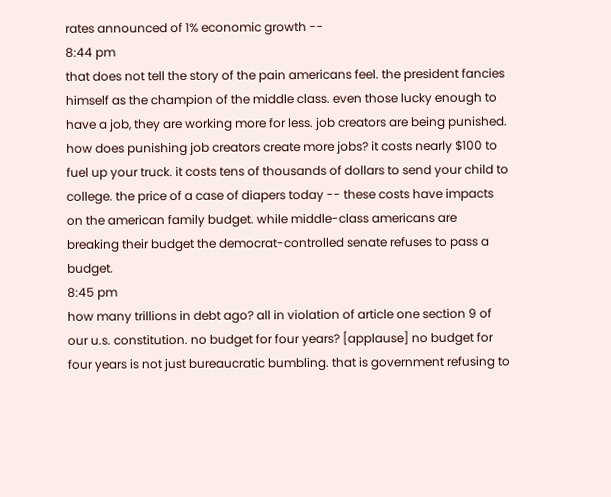rates announced of 1% economic growth --
8:44 pm
that does not tell the story of the pain americans feel. the president fancies himself as the champion of the middle class. even those lucky enough to have a job, they are working more for less. job creators are being punished. how does punishing job creators create more jobs? it costs nearly $100 to fuel up your truck. it costs tens of thousands of dollars to send your child to college. the price of a case of diapers today -- these costs have impacts on the american family budget. while middle-class americans are breaking their budget the democrat-controlled senate refuses to pass a budget.
8:45 pm
how many trillions in debt ago? all in violation of article one section 9 of our u.s. constitution. no budget for four years? [applause] no budget for four years is not just bureaucratic bumbling. that is government refusing to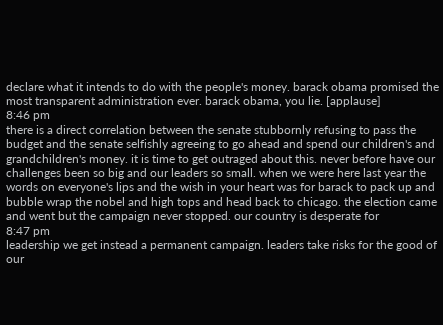declare what it intends to do with the people's money. barack obama promised the most transparent administration ever. barack obama, you lie. [applause]
8:46 pm
there is a direct correlation between the senate stubbornly refusing to pass the budget and the senate selfishly agreeing to go ahead and spend our children's and grandchildren's money. it is time to get outraged about this. never before have our challenges been so big and our leaders so small. when we were here last year the words on everyone's lips and the wish in your heart was for barack to pack up and bubble wrap the nobel and high tops and head back to chicago. the election came and went but the campaign never stopped. our country is desperate for
8:47 pm
leadership we get instead a permanent campaign. leaders take risks for the good of our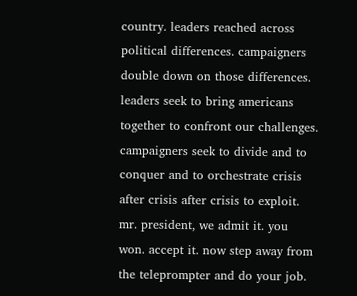country. leaders reached across political differences. campaigners double down on those differences. leaders seek to bring americans together to confront our challenges. campaigners seek to divide and to conquer and to orchestrate crisis after crisis after crisis to exploit. mr. president, we admit it. you won. accept it. now step away from the teleprompter and do your job.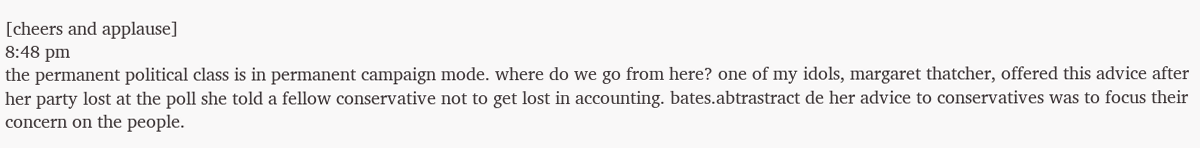[cheers and applause]
8:48 pm
the permanent political class is in permanent campaign mode. where do we go from here? one of my idols, margaret thatcher, offered this advice after her party lost at the poll she told a fellow conservative not to get lost in accounting. bates.abtrastract de her advice to conservatives was to focus their concern on the people.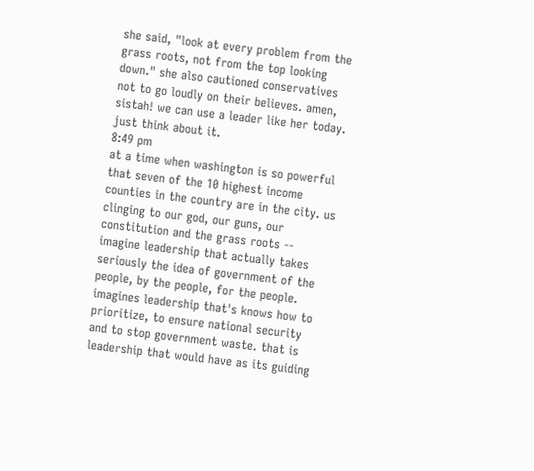she said, "look at every problem from the grass roots, not from the top looking down." she also cautioned conservatives not to go loudly on their believes. amen, sistah! we can use a leader like her today. just think about it.
8:49 pm
at a time when washington is so powerful that seven of the 10 highest income counties in the country are in the city. us clinging to our god, our guns, our constitution and the grass roots -- imagine leadership that actually takes seriously the idea of government of the people, by the people, for the people. imagines leadership that's knows how to prioritize, to ensure national security and to stop government waste. that is leadership that would have as its guiding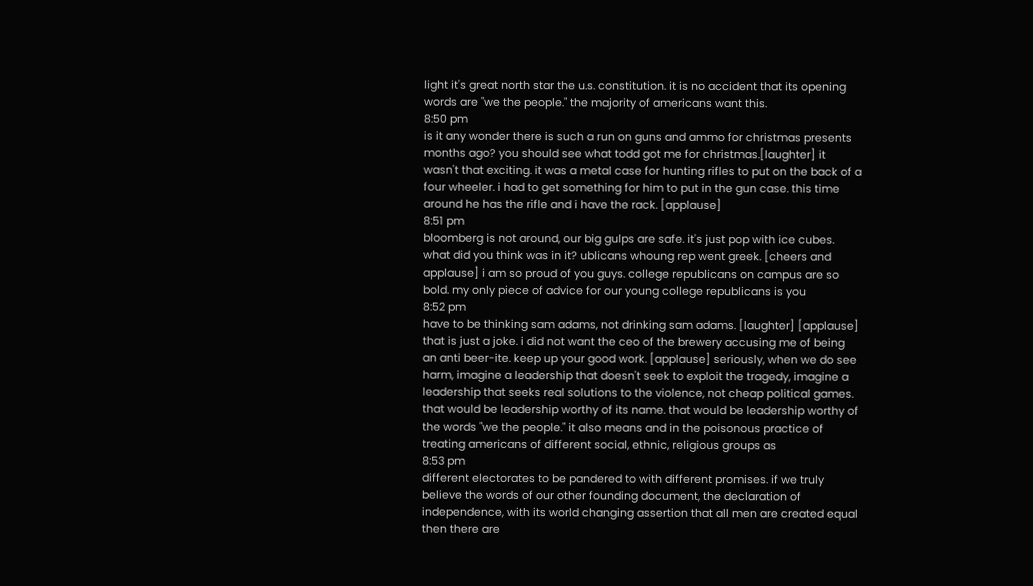light it's great north star the u.s. constitution. it is no accident that its opening words are "we the people." the majority of americans want this.
8:50 pm
is it any wonder there is such a run on guns and ammo for christmas presents months ago? you should see what todd got me for christmas.[laughter] it wasn't that exciting. it was a metal case for hunting rifles to put on the back of a four wheeler. i had to get something for him to put in the gun case. this time around he has the rifle and i have the rack. [applause]
8:51 pm
bloomberg is not around, our big gulps are safe. it's just pop with ice cubes. what did you think was in it? ublicans whoung rep went greek. [cheers and applause] i am so proud of you guys. college republicans on campus are so bold. my only piece of advice for our young college republicans is you
8:52 pm
have to be thinking sam adams, not drinking sam adams. [laughter] [applause] that is just a joke. i did not want the ceo of the brewery accusing me of being an anti beer-ite. keep up your good work. [applause] seriously, when we do see harm, imagine a leadership that doesn't seek to exploit the tragedy, imagine a leadership that seeks real solutions to the violence, not cheap political games. that would be leadership worthy of its name. that would be leadership worthy of the words "we the people." it also means and in the poisonous practice of treating americans of different social, ethnic, religious groups as
8:53 pm
different electorates to be pandered to with different promises. if we truly believe the words of our other founding document, the declaration of independence, with its world changing assertion that all men are created equal then there are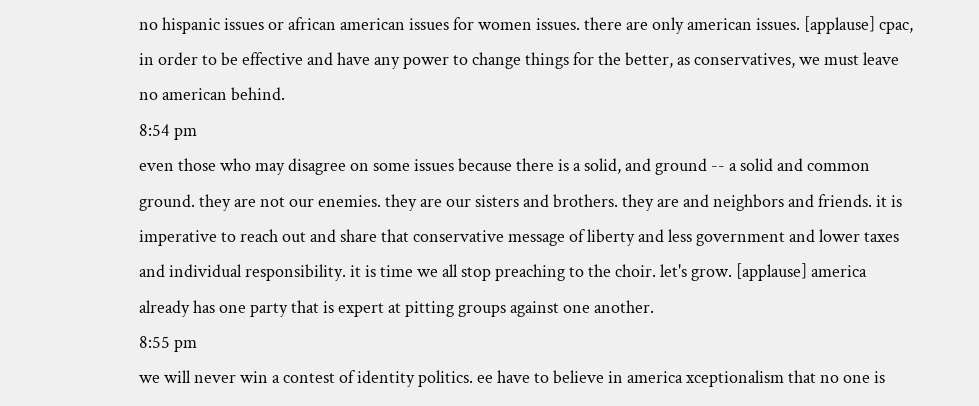no hispanic issues or african american issues for women issues. there are only american issues. [applause] cpac, in order to be effective and have any power to change things for the better, as conservatives, we must leave no american behind.
8:54 pm
even those who may disagree on some issues because there is a solid, and ground -- a solid and common ground. they are not our enemies. they are our sisters and brothers. they are and neighbors and friends. it is imperative to reach out and share that conservative message of liberty and less government and lower taxes and individual responsibility. it is time we all stop preaching to the choir. let's grow. [applause] america already has one party that is expert at pitting groups against one another.
8:55 pm
we will never win a contest of identity politics. ee have to believe in america xceptionalism that no one is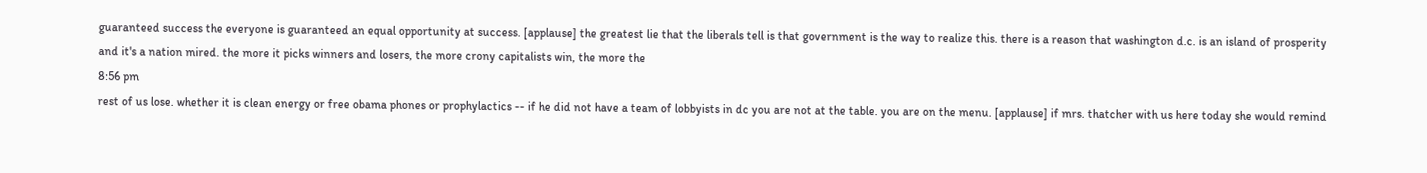guaranteed success the everyone is guaranteed an equal opportunity at success. [applause] the greatest lie that the liberals tell is that government is the way to realize this. there is a reason that washington d.c. is an island of prosperity and it's a nation mired. the more it picks winners and losers, the more crony capitalists win, the more the
8:56 pm
rest of us lose. whether it is clean energy or free obama phones or prophylactics -- if he did not have a team of lobbyists in dc you are not at the table. you are on the menu. [applause] if mrs. thatcher with us here today she would remind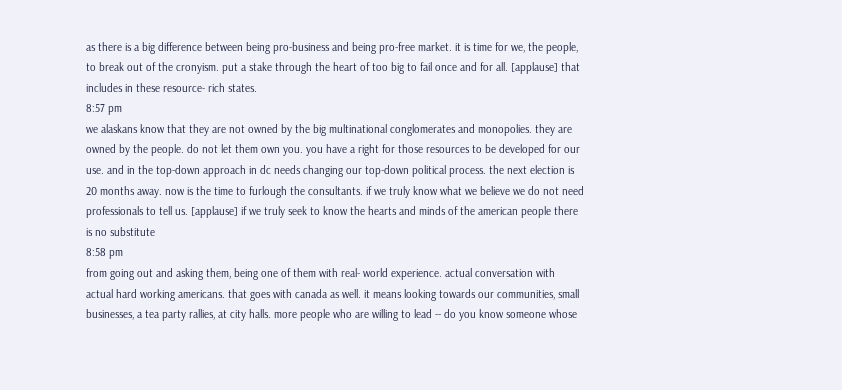as there is a big difference between being pro-business and being pro-free market. it is time for we, the people, to break out of the cronyism. put a stake through the heart of too big to fail once and for all. [applause] that includes in these resource- rich states.
8:57 pm
we alaskans know that they are not owned by the big multinational conglomerates and monopolies. they are owned by the people. do not let them own you. you have a right for those resources to be developed for our use. and in the top-down approach in dc needs changing our top-down political process. the next election is 20 months away. now is the time to furlough the consultants. if we truly know what we believe we do not need professionals to tell us. [applause] if we truly seek to know the hearts and minds of the american people there is no substitute
8:58 pm
from going out and asking them, being one of them with real- world experience. actual conversation with actual hard working americans. that goes with canada as well. it means looking towards our communities, small businesses, a tea party rallies, at city halls. more people who are willing to lead -- do you know someone whose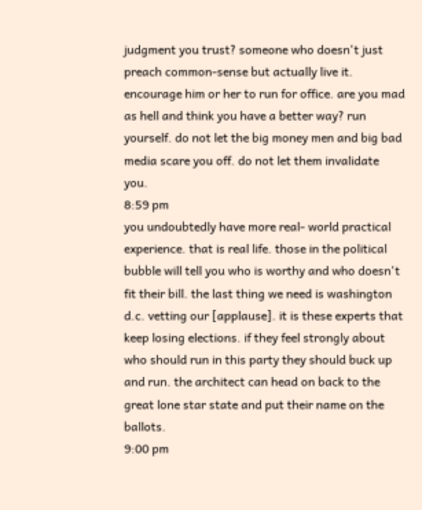judgment you trust? someone who doesn't just preach common-sense but actually live it. encourage him or her to run for office. are you mad as hell and think you have a better way? run yourself. do not let the big money men and big bad media scare you off. do not let them invalidate you.
8:59 pm
you undoubtedly have more real- world practical experience. that is real life. those in the political bubble will tell you who is worthy and who doesn't fit their bill. the last thing we need is washington d.c. vetting our [applause]. it is these experts that keep losing elections. if they feel strongly about who should run in this party they should buck up and run. the architect can head on back to the great lone star state and put their name on the ballots.
9:00 pm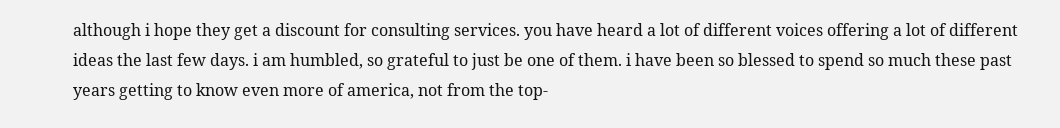although i hope they get a discount for consulting services. you have heard a lot of different voices offering a lot of different ideas the last few days. i am humbled, so grateful to just be one of them. i have been so blessed to spend so much these past years getting to know even more of america, not from the top-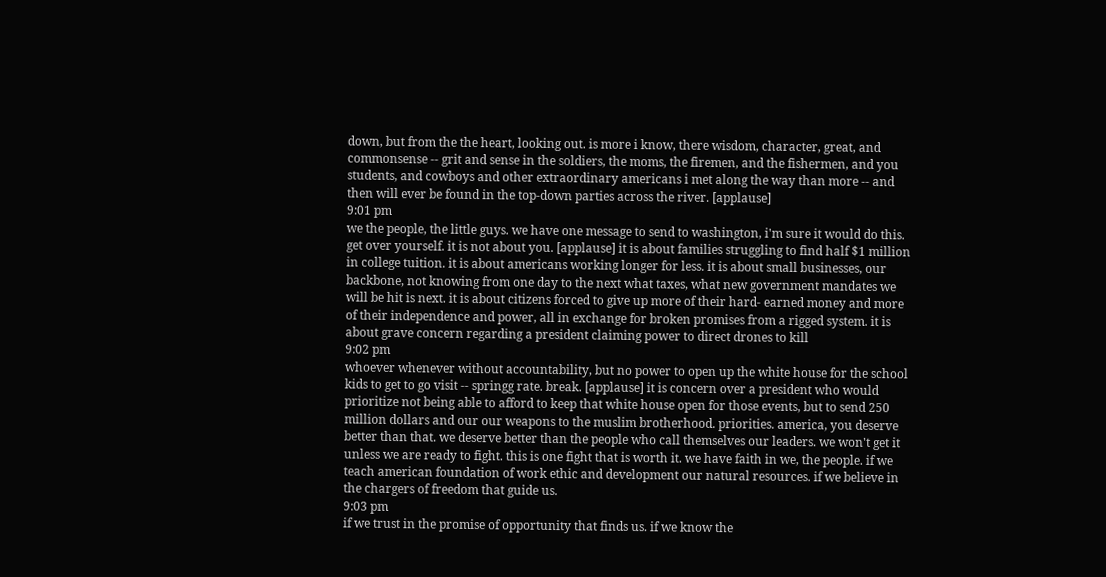down, but from the the heart, looking out. is more i know, there wisdom, character, great, and commonsense -- grit and sense in the soldiers, the moms, the firemen, and the fishermen, and you students, and cowboys and other extraordinary americans i met along the way than more -- and then will ever be found in the top-down parties across the river. [applause]
9:01 pm
we the people, the little guys. we have one message to send to washington, i'm sure it would do this. get over yourself. it is not about you. [applause] it is about families struggling to find half $1 million in college tuition. it is about americans working longer for less. it is about small businesses, our backbone, not knowing from one day to the next what taxes, what new government mandates we will be hit is next. it is about citizens forced to give up more of their hard- earned money and more of their independence and power, all in exchange for broken promises from a rigged system. it is about grave concern regarding a president claiming power to direct drones to kill
9:02 pm
whoever whenever without accountability, but no power to open up the white house for the school kids to get to go visit -- springg rate. break. [applause] it is concern over a president who would prioritize not being able to afford to keep that white house open for those events, but to send 250 million dollars and our our weapons to the muslim brotherhood. priorities. america, you deserve better than that. we deserve better than the people who call themselves our leaders. we won't get it unless we are ready to fight. this is one fight that is worth it. we have faith in we, the people. if we teach american foundation of work ethic and development our natural resources. if we believe in the chargers of freedom that guide us.
9:03 pm
if we trust in the promise of opportunity that finds us. if we know the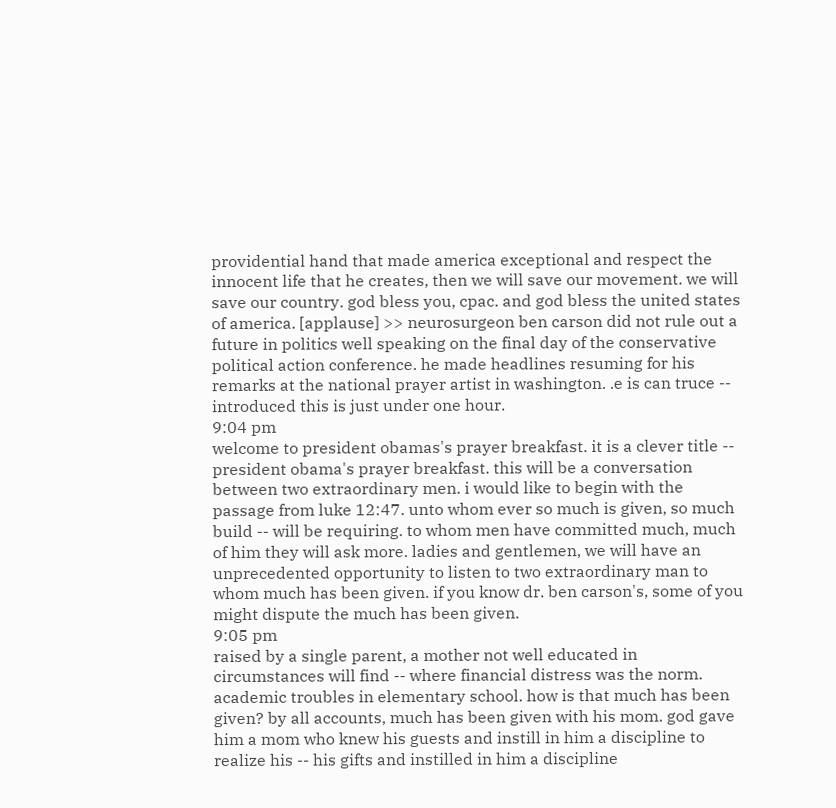providential hand that made america exceptional and respect the innocent life that he creates, then we will save our movement. we will save our country. god bless you, cpac. and god bless the united states of america. [applause] >> neurosurgeon ben carson did not rule out a future in politics well speaking on the final day of the conservative political action conference. he made headlines resuming for his remarks at the national prayer artist in washington. .e is can truce -- introduced this is just under one hour.
9:04 pm
welcome to president obamas's prayer breakfast. it is a clever title -- president obama's prayer breakfast. this will be a conversation between two extraordinary men. i would like to begin with the passage from luke 12:47. unto whom ever so much is given, so much build -- will be requiring. to whom men have committed much, much of him they will ask more. ladies and gentlemen, we will have an unprecedented opportunity to listen to two extraordinary man to whom much has been given. if you know dr. ben carson's, some of you might dispute the much has been given.
9:05 pm
raised by a single parent, a mother not well educated in circumstances will find -- where financial distress was the norm. academic troubles in elementary school. how is that much has been given? by all accounts, much has been given with his mom. god gave him a mom who knew his guests and instill in him a discipline to realize his -- his gifts and instilled in him a discipline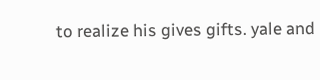to realize his gives gifts. yale and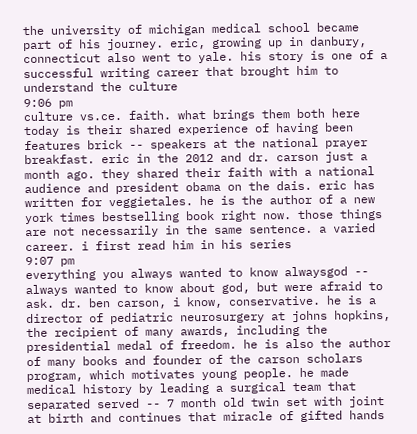the university of michigan medical school became part of his journey. eric, growing up in danbury, connecticut also went to yale. his story is one of a successful writing career that brought him to understand the culture
9:06 pm
culture vs.ce. faith. what brings them both here today is their shared experience of having been features brick -- speakers at the national prayer breakfast. eric in the 2012 and dr. carson just a month ago. they shared their faith with a national audience and president obama on the dais. eric has written for veggietales. he is the author of a new york times bestselling book right now. those things are not necessarily in the same sentence. a varied career. i first read him in his series
9:07 pm
everything you always wanted to know alwaysgod -- always wanted to know about god, but were afraid to ask. dr. ben carson, i know, conservative. he is a director of pediatric neurosurgery at johns hopkins, the recipient of many awards, including the presidential medal of freedom. he is also the author of many books and founder of the carson scholars program, which motivates young people. he made medical history by leading a surgical team that separated served -- 7 month old twin set with joint at birth and continues that miracle of gifted hands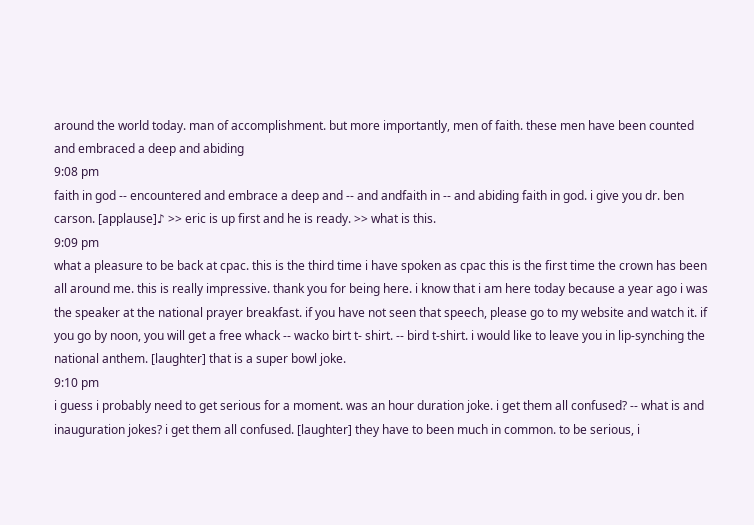around the world today. man of accomplishment. but more importantly, men of faith. these men have been counted and embraced a deep and abiding
9:08 pm
faith in god -- encountered and embrace a deep and -- and andfaith in -- and abiding faith in god. i give you dr. ben carson. [applause]♪ >> eric is up first and he is ready. >> what is this.
9:09 pm
what a pleasure to be back at cpac. this is the third time i have spoken as cpac this is the first time the crown has been all around me. this is really impressive. thank you for being here. i know that i am here today because a year ago i was the speaker at the national prayer breakfast. if you have not seen that speech, please go to my website and watch it. if you go by noon, you will get a free whack -- wacko birt t- shirt. -- bird t-shirt. i would like to leave you in lip-synching the national anthem. [laughter] that is a super bowl joke.
9:10 pm
i guess i probably need to get serious for a moment. was an hour duration joke. i get them all confused? -- what is and inauguration jokes? i get them all confused. [laughter] they have to been much in common. to be serious, i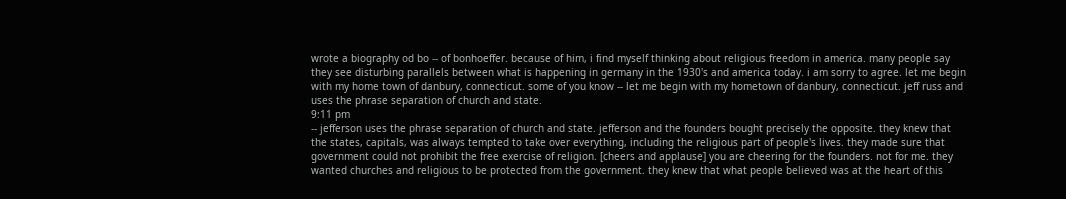wrote a biography od bo -- of bonhoeffer. because of him, i find myself thinking about religious freedom in america. many people say they see disturbing parallels between what is happening in germany in the 1930's and america today. i am sorry to agree. let me begin with my home town of danbury, connecticut. some of you know -- let me begin with my hometown of danbury, connecticut. jeff russ and uses the phrase separation of church and state.
9:11 pm
-- jefferson uses the phrase separation of church and state. jefferson and the founders bought precisely the opposite. they knew that the states, capitals, was always tempted to take over everything, including the religious part of people's lives. they made sure that government could not prohibit the free exercise of religion. [cheers and applause] you are cheering for the founders. not for me. they wanted churches and religious to be protected from the government. they knew that what people believed was at the heart of this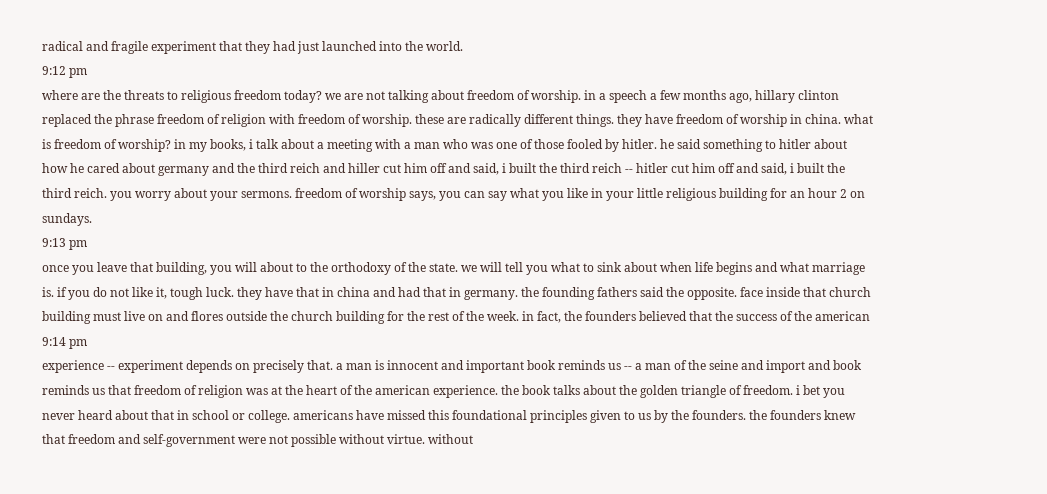radical and fragile experiment that they had just launched into the world.
9:12 pm
where are the threats to religious freedom today? we are not talking about freedom of worship. in a speech a few months ago, hillary clinton replaced the phrase freedom of religion with freedom of worship. these are radically different things. they have freedom of worship in china. what is freedom of worship? in my books, i talk about a meeting with a man who was one of those fooled by hitler. he said something to hitler about how he cared about germany and the third reich and hiller cut him off and said, i built the third reich -- hitler cut him off and said, i built the third reich. you worry about your sermons. freedom of worship says, you can say what you like in your little religious building for an hour 2 on sundays.
9:13 pm
once you leave that building, you will about to the orthodoxy of the state. we will tell you what to sink about when life begins and what marriage is. if you do not like it, tough luck. they have that in china and had that in germany. the founding fathers said the opposite. face inside that church building must live on and flores outside the church building for the rest of the week. in fact, the founders believed that the success of the american
9:14 pm
experience -- experiment depends on precisely that. a man is innocent and important book reminds us -- a man of the seine and import and book reminds us that freedom of religion was at the heart of the american experience. the book talks about the golden triangle of freedom. i bet you never heard about that in school or college. americans have missed this foundational principles given to us by the founders. the founders knew that freedom and self-government were not possible without virtue. without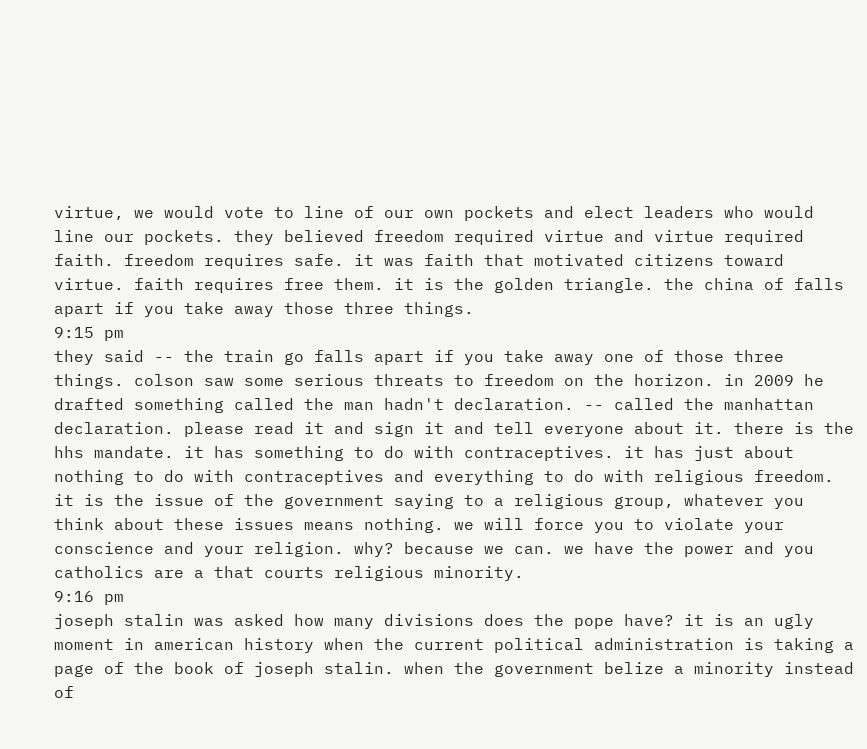virtue, we would vote to line of our own pockets and elect leaders who would line our pockets. they believed freedom required virtue and virtue required faith. freedom requires safe. it was faith that motivated citizens toward virtue. faith requires free them. it is the golden triangle. the china of falls apart if you take away those three things.
9:15 pm
they said -- the train go falls apart if you take away one of those three things. colson saw some serious threats to freedom on the horizon. in 2009 he drafted something called the man hadn't declaration. -- called the manhattan declaration. please read it and sign it and tell everyone about it. there is the hhs mandate. it has something to do with contraceptives. it has just about nothing to do with contraceptives and everything to do with religious freedom. it is the issue of the government saying to a religious group, whatever you think about these issues means nothing. we will force you to violate your conscience and your religion. why? because we can. we have the power and you catholics are a that courts religious minority.
9:16 pm
joseph stalin was asked how many divisions does the pope have? it is an ugly moment in american history when the current political administration is taking a page of the book of joseph stalin. when the government belize a minority instead of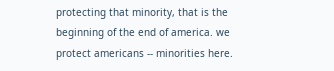protecting that minority, that is the beginning of the end of america. we protect americans -- minorities here.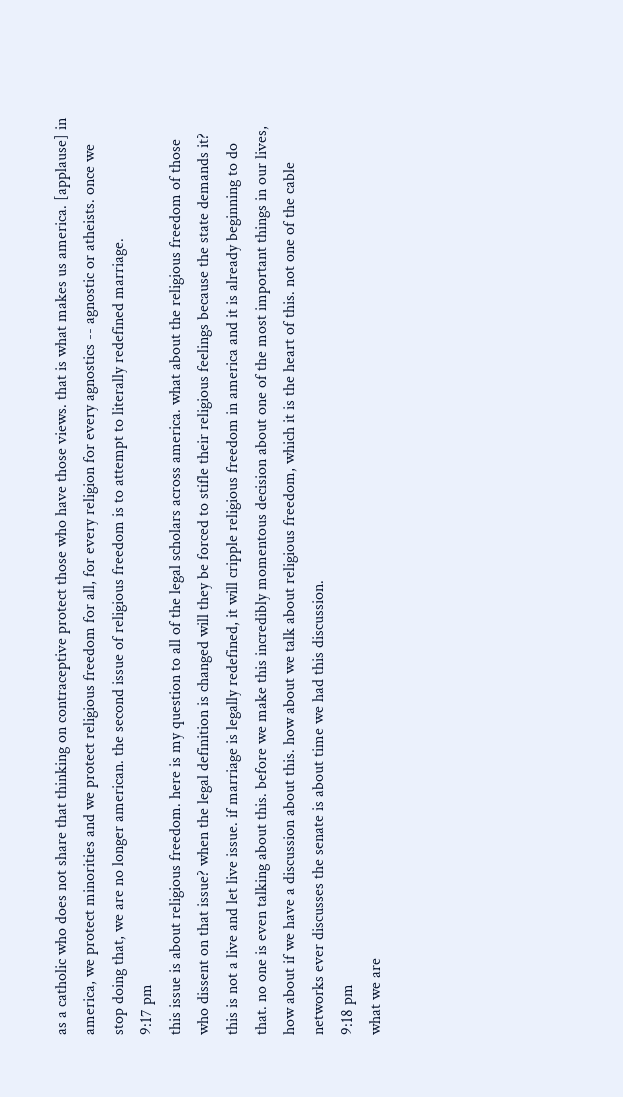as a catholic who does not share that thinking on contraceptive protect those who have those views. that is what makes us america. [applause] in america, we protect minorities and we protect religious freedom for all, for every religion for every agnostics -- agnostic or atheists. once we stop doing that, we are no longer american. the second issue of religious freedom is to attempt to literally redefined marriage.
9:17 pm
this issue is about religious freedom. here is my question to all of the legal scholars across america. what about the religious freedom of those who dissent on that issue? when the legal definition is changed will they be forced to stifle their religious feelings because the state demands it? this is not a live and let live issue. if marriage is legally redefined, it will cripple religious freedom in america and it is already beginning to do that. no one is even talking about this. before we make this incredibly momentous decision about one of the most important things in our lives, how about if we have a discussion about this. how about we talk about religious freedom, which it is the heart of this. not one of the cable networks ever discusses the senate is about time we had this discussion.
9:18 pm
what we are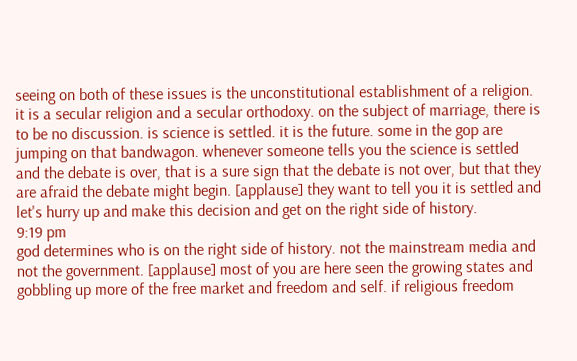seeing on both of these issues is the unconstitutional establishment of a religion. it is a secular religion and a secular orthodoxy. on the subject of marriage, there is to be no discussion. is science is settled. it is the future. some in the gop are jumping on that bandwagon. whenever someone tells you the science is settled and the debate is over, that is a sure sign that the debate is not over, but that they are afraid the debate might begin. [applause] they want to tell you it is settled and let's hurry up and make this decision and get on the right side of history.
9:19 pm
god determines who is on the right side of history. not the mainstream media and not the government. [applause] most of you are here seen the growing states and gobbling up more of the free market and freedom and self. if religious freedom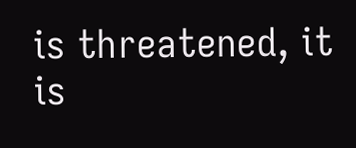is threatened, it is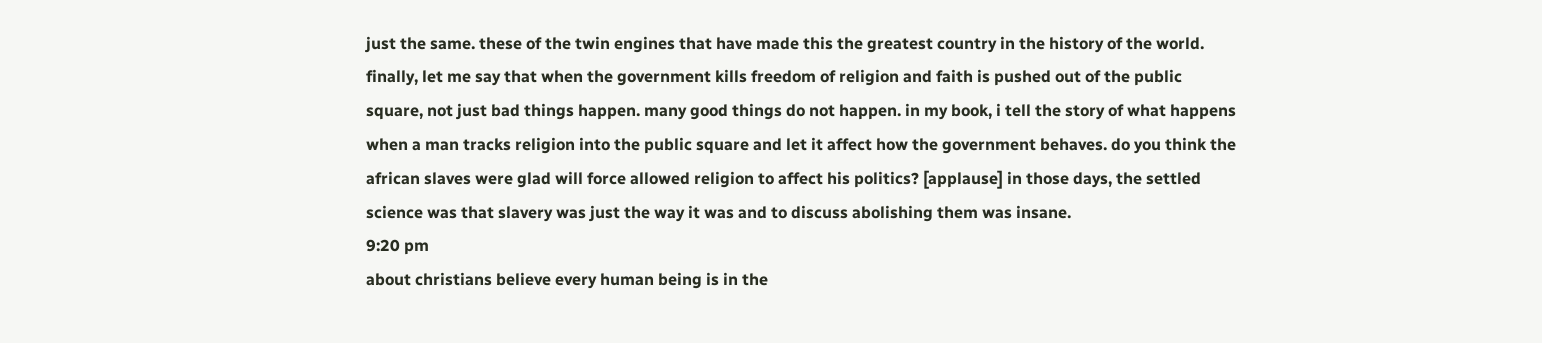just the same. these of the twin engines that have made this the greatest country in the history of the world. finally, let me say that when the government kills freedom of religion and faith is pushed out of the public square, not just bad things happen. many good things do not happen. in my book, i tell the story of what happens when a man tracks religion into the public square and let it affect how the government behaves. do you think the african slaves were glad will force allowed religion to affect his politics? [applause] in those days, the settled science was that slavery was just the way it was and to discuss abolishing them was insane.
9:20 pm
about christians believe every human being is in the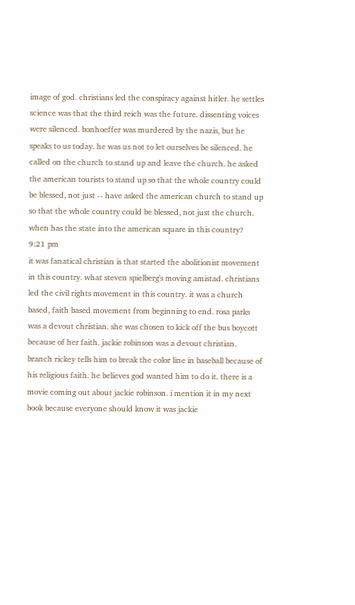image of god. christians led the conspiracy against hitler. he settles science was that the third reich was the future. dissenting voices were silenced. bonhoeffer was murdered by the nazis, but he speaks to us today. he was us not to let ourselves be silenced. he called on the church to stand up and leave the church. he asked the american tourists to stand up so that the whole country could be blessed, not just -- have asked the american church to stand up so that the whole country could be blessed, not just the church. when has the state into the american square in this country?
9:21 pm
it was fanatical christian is that started the abolitionist movement in this country. what steven spielberg's moving amistad. christians led the civil rights movement in this country. it was a church based, faith based movement from beginning to end. rosa parks was a devout christian. she was chosen to kick off the bus boycott because of her faith. jackie robinson was a devout christian. branch rickey tells him to break the color line in baseball because of his religious faith. he believes god wanted him to do it. there is a movie coming out about jackie robinson. i mention it in my next book because everyone should know it was jackie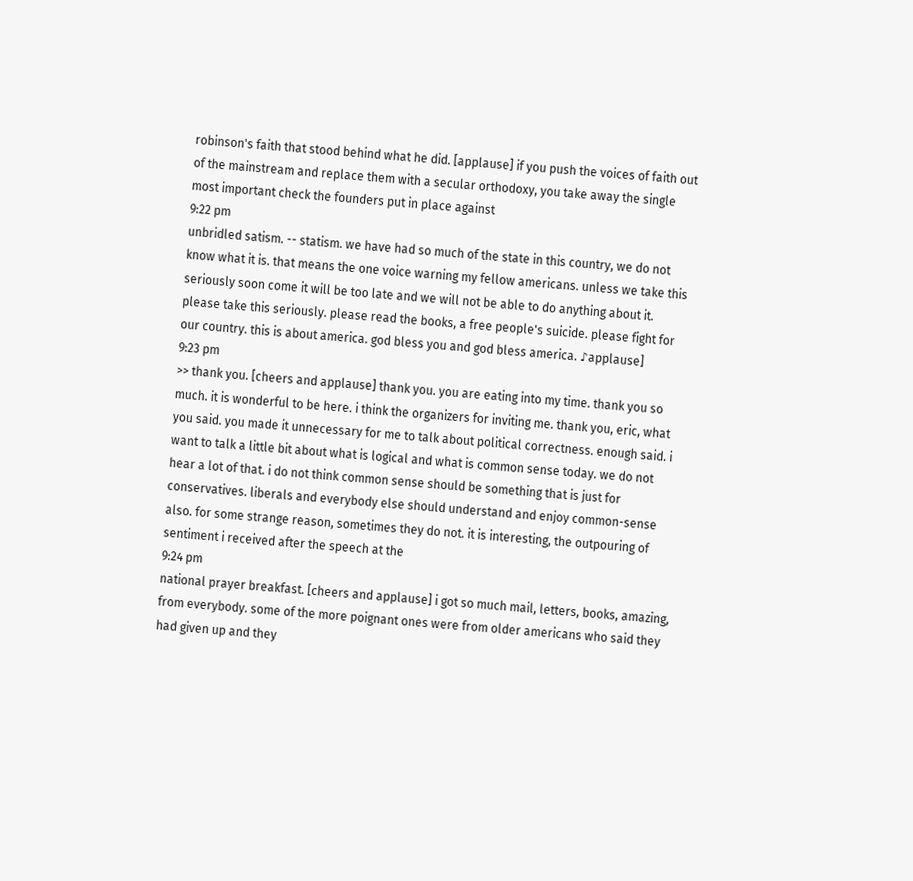robinson's faith that stood behind what he did. [applause] if you push the voices of faith out of the mainstream and replace them with a secular orthodoxy, you take away the single most important check the founders put in place against
9:22 pm
unbridled satism. -- statism. we have had so much of the state in this country, we do not know what it is. that means the one voice warning my fellow americans. unless we take this seriously soon come it will be too late and we will not be able to do anything about it. please take this seriously. please read the books, a free people's suicide. please fight for our country. this is about america. god bless you and god bless america. ♪applause]
9:23 pm
>> thank you. [cheers and applause] thank you. you are eating into my time. thank you so much. it is wonderful to be here. i think the organizers for inviting me. thank you, eric, what you said. you made it unnecessary for me to talk about political correctness. enough said. i want to talk a little bit about what is logical and what is common sense today. we do not hear a lot of that. i do not think common sense should be something that is just for conservatives. liberals and everybody else should understand and enjoy common-sense also. for some strange reason, sometimes they do not. it is interesting, the outpouring of sentiment i received after the speech at the
9:24 pm
national prayer breakfast. [cheers and applause] i got so much mail, letters, books, amazing, from everybody. some of the more poignant ones were from older americans who said they had given up and they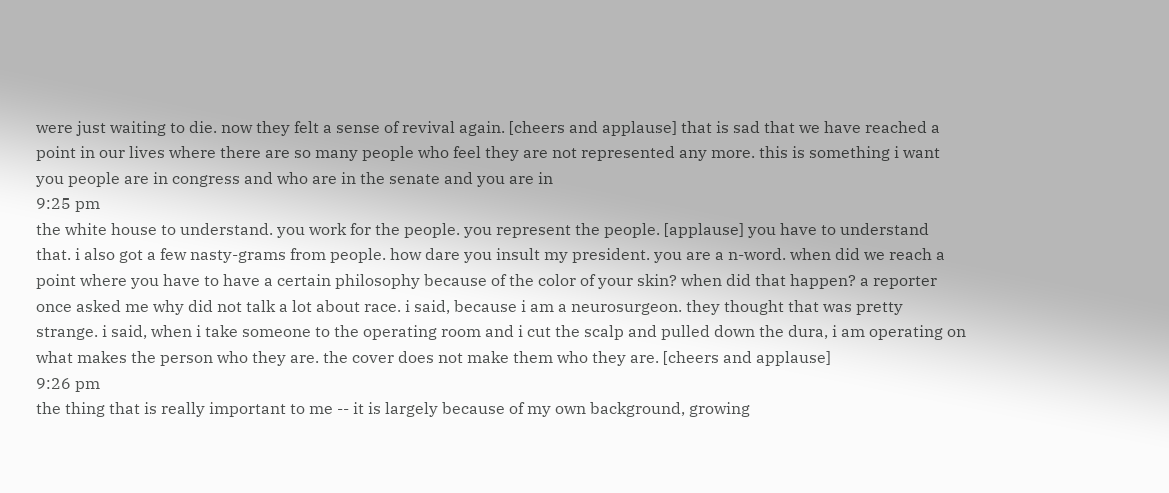were just waiting to die. now they felt a sense of revival again. [cheers and applause] that is sad that we have reached a point in our lives where there are so many people who feel they are not represented any more. this is something i want you people are in congress and who are in the senate and you are in
9:25 pm
the white house to understand. you work for the people. you represent the people. [applause] you have to understand that. i also got a few nasty-grams from people. how dare you insult my president. you are a n-word. when did we reach a point where you have to have a certain philosophy because of the color of your skin? when did that happen? a reporter once asked me why did not talk a lot about race. i said, because i am a neurosurgeon. they thought that was pretty strange. i said, when i take someone to the operating room and i cut the scalp and pulled down the dura, i am operating on what makes the person who they are. the cover does not make them who they are. [cheers and applause]
9:26 pm
the thing that is really important to me -- it is largely because of my own background, growing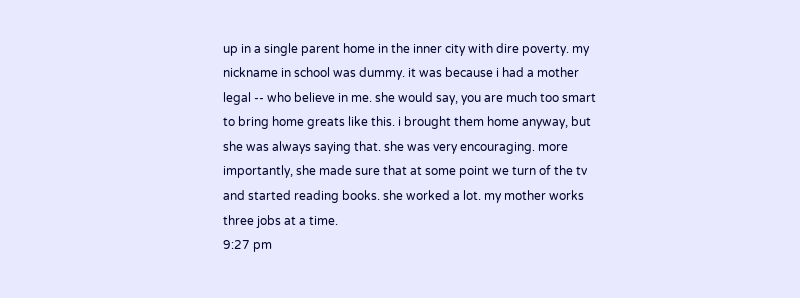up in a single parent home in the inner city with dire poverty. my nickname in school was dummy. it was because i had a mother legal -- who believe in me. she would say, you are much too smart to bring home greats like this. i brought them home anyway, but she was always saying that. she was very encouraging. more importantly, she made sure that at some point we turn of the tv and started reading books. she worked a lot. my mother works three jobs at a time.
9:27 pm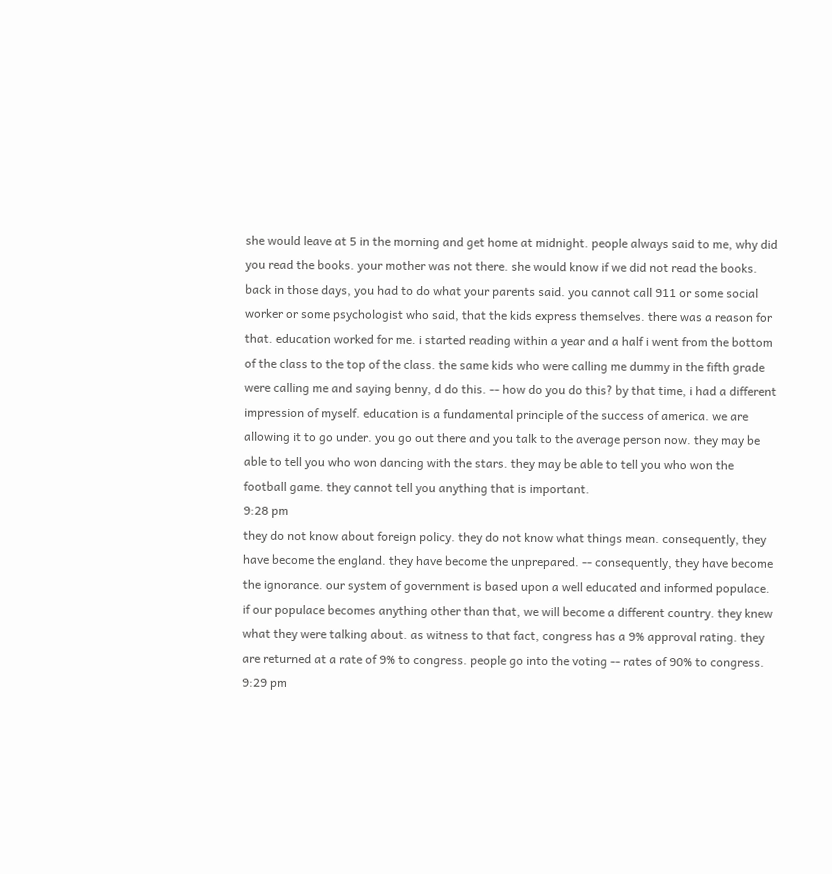she would leave at 5 in the morning and get home at midnight. people always said to me, why did you read the books. your mother was not there. she would know if we did not read the books. back in those days, you had to do what your parents said. you cannot call 911 or some social worker or some psychologist who said, that the kids express themselves. there was a reason for that. education worked for me. i started reading within a year and a half i went from the bottom of the class to the top of the class. the same kids who were calling me dummy in the fifth grade were calling me and saying benny, d do this. -- how do you do this? by that time, i had a different impression of myself. education is a fundamental principle of the success of america. we are allowing it to go under. you go out there and you talk to the average person now. they may be able to tell you who won dancing with the stars. they may be able to tell you who won the football game. they cannot tell you anything that is important.
9:28 pm
they do not know about foreign policy. they do not know what things mean. consequently, they have become the england. they have become the unprepared. -- consequently, they have become the ignorance. our system of government is based upon a well educated and informed populace. if our populace becomes anything other than that, we will become a different country. they knew what they were talking about. as witness to that fact, congress has a 9% approval rating. they are returned at a rate of 9% to congress. people go into the voting -- rates of 90% to congress.
9:29 pm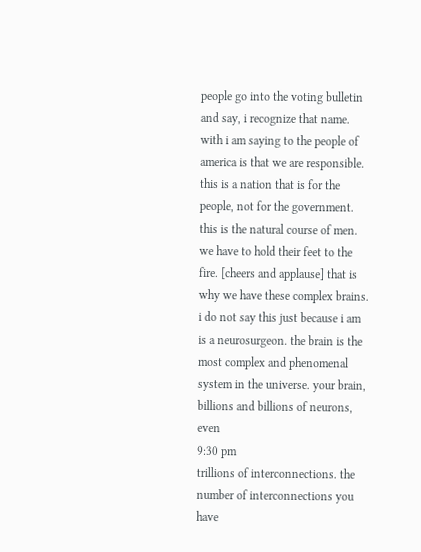people go into the voting bulletin and say, i recognize that name. with i am saying to the people of america is that we are responsible. this is a nation that is for the people, not for the government. this is the natural course of men. we have to hold their feet to the fire. [cheers and applause] that is why we have these complex brains. i do not say this just because i am is a neurosurgeon. the brain is the most complex and phenomenal system in the universe. your brain, billions and billions of neurons, even
9:30 pm
trillions of interconnections. the number of interconnections you have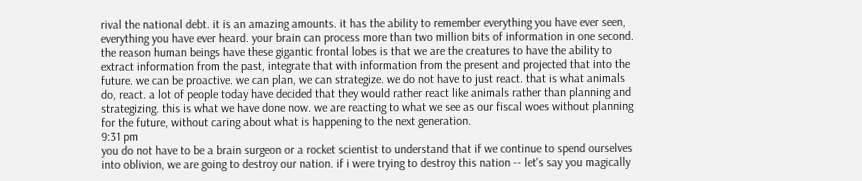rival the national debt. it is an amazing amounts. it has the ability to remember everything you have ever seen, everything you have ever heard. your brain can process more than two million bits of information in one second. the reason human beings have these gigantic frontal lobes is that we are the creatures to have the ability to extract information from the past, integrate that with information from the present and projected that into the future. we can be proactive. we can plan, we can strategize. we do not have to just react. that is what animals do, react. a lot of people today have decided that they would rather react like animals rather than planning and strategizing. this is what we have done now. we are reacting to what we see as our fiscal woes without planning for the future, without caring about what is happening to the next generation.
9:31 pm
you do not have to be a brain surgeon or a rocket scientist to understand that if we continue to spend ourselves into oblivion, we are going to destroy our nation. if i were trying to destroy this nation -- let's say you magically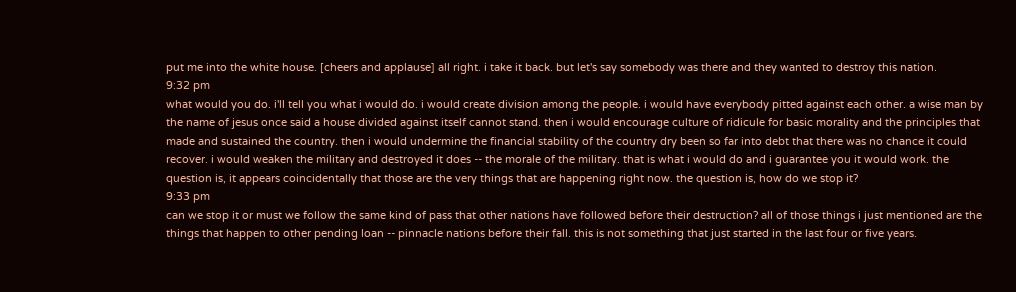put me into the white house. [cheers and applause] all right. i take it back. but let's say somebody was there and they wanted to destroy this nation.
9:32 pm
what would you do. i'll tell you what i would do. i would create division among the people. i would have everybody pitted against each other. a wise man by the name of jesus once said a house divided against itself cannot stand. then i would encourage culture of ridicule for basic morality and the principles that made and sustained the country. then i would undermine the financial stability of the country dry been so far into debt that there was no chance it could recover. i would weaken the military and destroyed it does -- the morale of the military. that is what i would do and i guarantee you it would work. the question is, it appears coincidentally that those are the very things that are happening right now. the question is, how do we stop it?
9:33 pm
can we stop it or must we follow the same kind of pass that other nations have followed before their destruction? all of those things i just mentioned are the things that happen to other pending loan -- pinnacle nations before their fall. this is not something that just started in the last four or five years.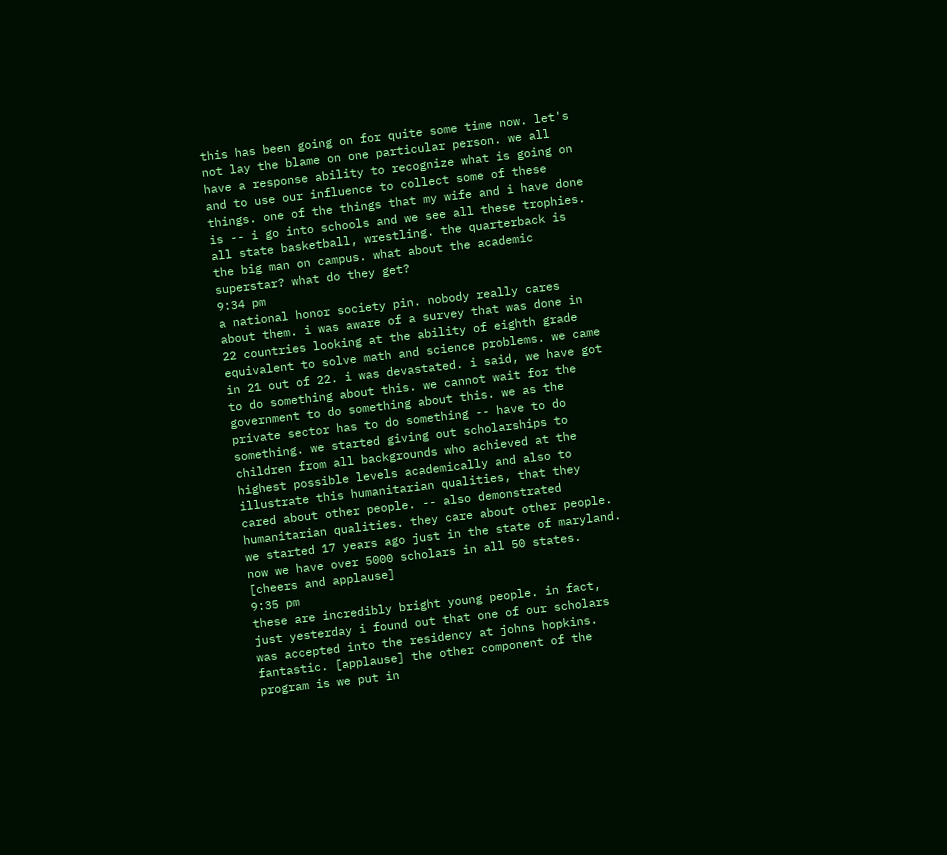this has been going on for quite some time now. let's not lay the blame on one particular person. we all have a response ability to recognize what is going on and to use our influence to collect some of these things. one of the things that my wife and i have done is -- i go into schools and we see all these trophies. all state basketball, wrestling. the quarterback is the big man on campus. what about the academic superstar? what do they get?
9:34 pm
a national honor society pin. nobody really cares about them. i was aware of a survey that was done in 22 countries looking at the ability of eighth grade equivalent to solve math and science problems. we came in 21 out of 22. i was devastated. i said, we have got to do something about this. we cannot wait for the government to do something about this. we as the private sector has to do something -- have to do something. we started giving out scholarships to children from all backgrounds who achieved at the highest possible levels academically and also to illustrate this humanitarian qualities, that they cared about other people. -- also demonstrated humanitarian qualities. they care about other people. we started 17 years ago just in the state of maryland. now we have over 5000 scholars in all 50 states. [cheers and applause]
9:35 pm
these are incredibly bright young people. in fact, just yesterday i found out that one of our scholars was accepted into the residency at johns hopkins. fantastic. [applause] the other component of the program is we put in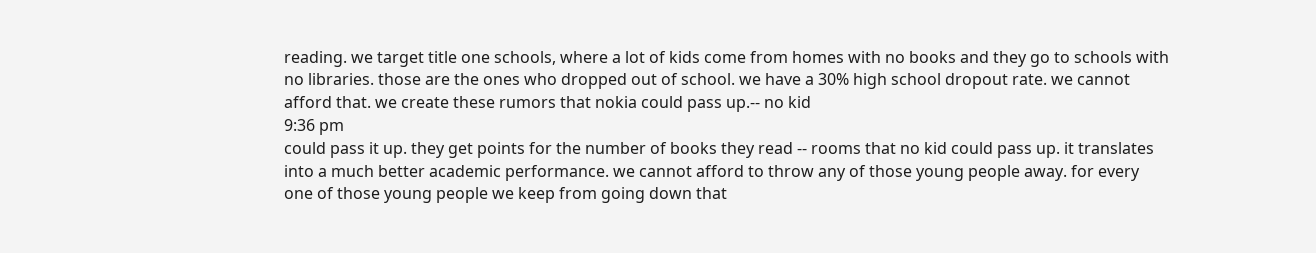reading. we target title one schools, where a lot of kids come from homes with no books and they go to schools with no libraries. those are the ones who dropped out of school. we have a 30% high school dropout rate. we cannot afford that. we create these rumors that nokia could pass up.-- no kid
9:36 pm
could pass it up. they get points for the number of books they read -- rooms that no kid could pass up. it translates into a much better academic performance. we cannot afford to throw any of those young people away. for every one of those young people we keep from going down that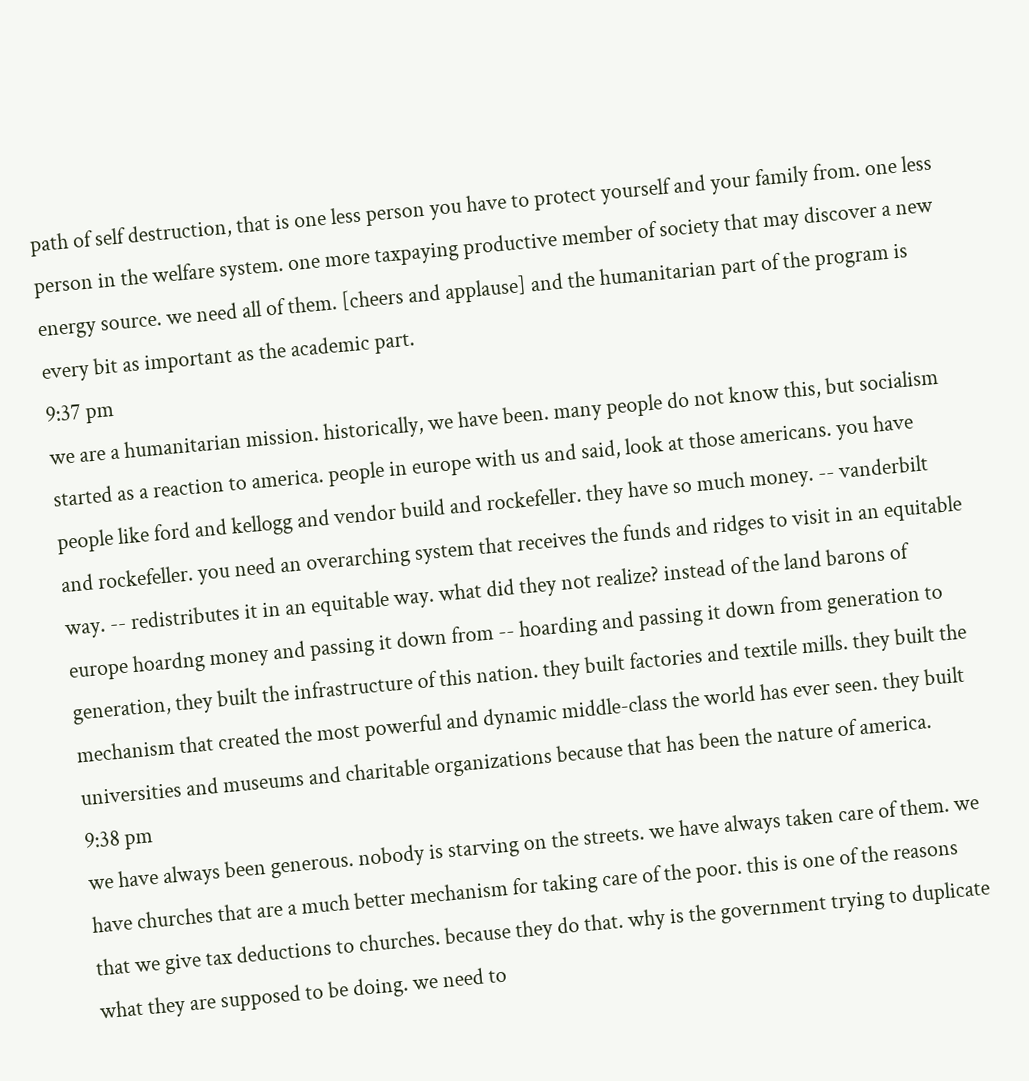path of self destruction, that is one less person you have to protect yourself and your family from. one less person in the welfare system. one more taxpaying productive member of society that may discover a new energy source. we need all of them. [cheers and applause] and the humanitarian part of the program is every bit as important as the academic part.
9:37 pm
we are a humanitarian mission. historically, we have been. many people do not know this, but socialism started as a reaction to america. people in europe with us and said, look at those americans. you have people like ford and kellogg and vendor build and rockefeller. they have so much money. -- vanderbilt and rockefeller. you need an overarching system that receives the funds and ridges to visit in an equitable way. -- redistributes it in an equitable way. what did they not realize? instead of the land barons of europe hoardng money and passing it down from -- hoarding and passing it down from generation to generation, they built the infrastructure of this nation. they built factories and textile mills. they built the mechanism that created the most powerful and dynamic middle-class the world has ever seen. they built universities and museums and charitable organizations because that has been the nature of america.
9:38 pm
we have always been generous. nobody is starving on the streets. we have always taken care of them. we have churches that are a much better mechanism for taking care of the poor. this is one of the reasons that we give tax deductions to churches. because they do that. why is the government trying to duplicate what they are supposed to be doing. we need to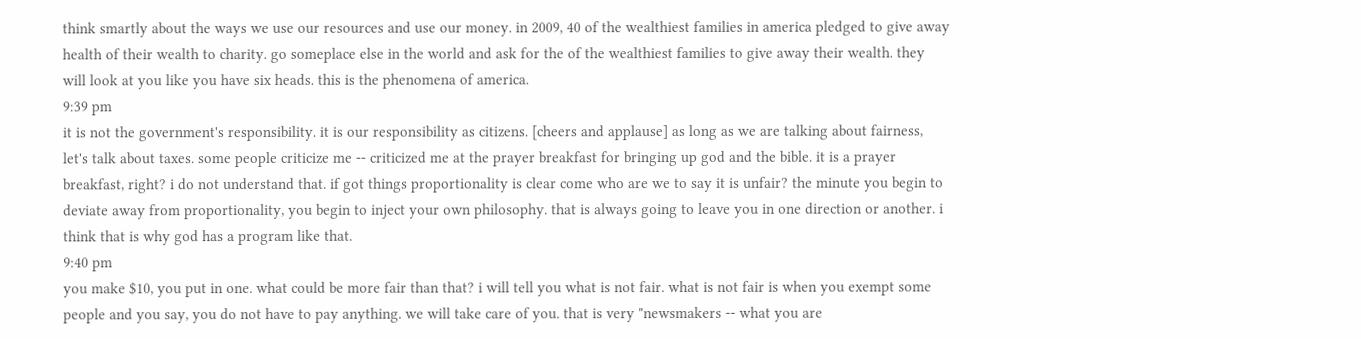think smartly about the ways we use our resources and use our money. in 2009, 40 of the wealthiest families in america pledged to give away health of their wealth to charity. go someplace else in the world and ask for the of the wealthiest families to give away their wealth. they will look at you like you have six heads. this is the phenomena of america.
9:39 pm
it is not the government's responsibility. it is our responsibility as citizens. [cheers and applause] as long as we are talking about fairness, let's talk about taxes. some people criticize me -- criticized me at the prayer breakfast for bringing up god and the bible. it is a prayer breakfast, right? i do not understand that. if got things proportionality is clear come who are we to say it is unfair? the minute you begin to deviate away from proportionality, you begin to inject your own philosophy. that is always going to leave you in one direction or another. i think that is why god has a program like that.
9:40 pm
you make $10, you put in one. what could be more fair than that? i will tell you what is not fair. what is not fair is when you exempt some people and you say, you do not have to pay anything. we will take care of you. that is very "newsmakers -- what you are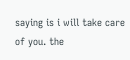saying is i will take care of you. the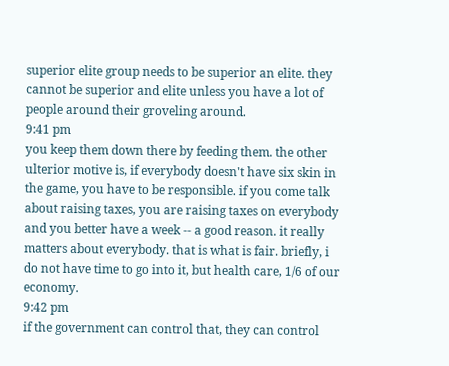superior elite group needs to be superior an elite. they cannot be superior and elite unless you have a lot of people around their groveling around.
9:41 pm
you keep them down there by feeding them. the other ulterior motive is, if everybody doesn't have six skin in the game, you have to be responsible. if you come talk about raising taxes, you are raising taxes on everybody and you better have a week -- a good reason. it really matters about everybody. that is what is fair. briefly, i do not have time to go into it, but health care, 1/6 of our economy.
9:42 pm
if the government can control that, they can control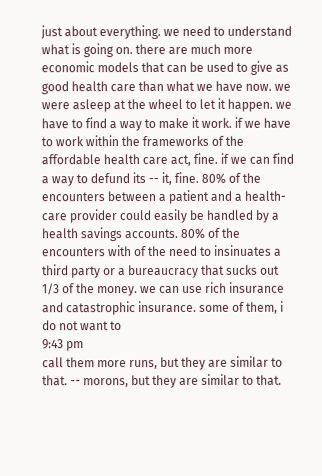just about everything. we need to understand what is going on. there are much more economic models that can be used to give as good health care than what we have now. we were asleep at the wheel to let it happen. we have to find a way to make it work. if we have to work within the frameworks of the affordable health care act, fine. if we can find a way to defund its -- it, fine. 80% of the encounters between a patient and a health-care provider could easily be handled by a health savings accounts. 80% of the encounters with of the need to insinuates a third party or a bureaucracy that sucks out 1/3 of the money. we can use rich insurance and catastrophic insurance. some of them, i do not want to
9:43 pm
call them more runs, but they are similar to that. -- morons, but they are similar to that.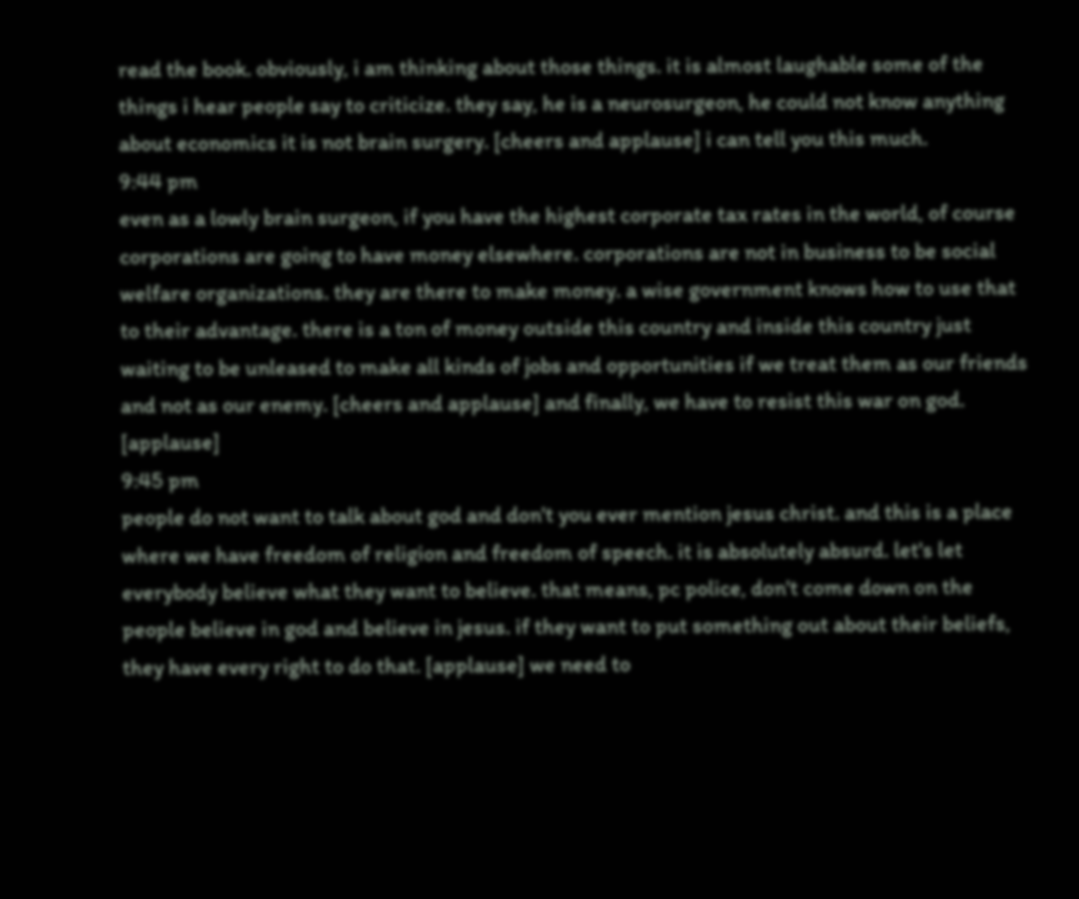read the book. obviously, i am thinking about those things. it is almost laughable some of the things i hear people say to criticize. they say, he is a neurosurgeon, he could not know anything about economics it is not brain surgery. [cheers and applause] i can tell you this much.
9:44 pm
even as a lowly brain surgeon, if you have the highest corporate tax rates in the world, of course corporations are going to have money elsewhere. corporations are not in business to be social welfare organizations. they are there to make money. a wise government knows how to use that to their advantage. there is a ton of money outside this country and inside this country just waiting to be unleased to make all kinds of jobs and opportunities if we treat them as our friends and not as our enemy. [cheers and applause] and finally, we have to resist this war on god. [applause]
9:45 pm
people do not want to talk about god and don't you ever mention jesus christ. and this is a place where we have freedom of religion and freedom of speech. it is absolutely absurd. let's let everybody believe what they want to believe. that means, pc police, don't come down on the people believe in god and believe in jesus. if they want to put something out about their beliefs, they have every right to do that. [applause] we need to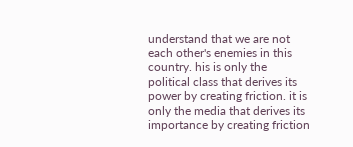understand that we are not each other's enemies in this country. his is only the political class that derives its power by creating friction. it is only the media that derives its importance by creating friction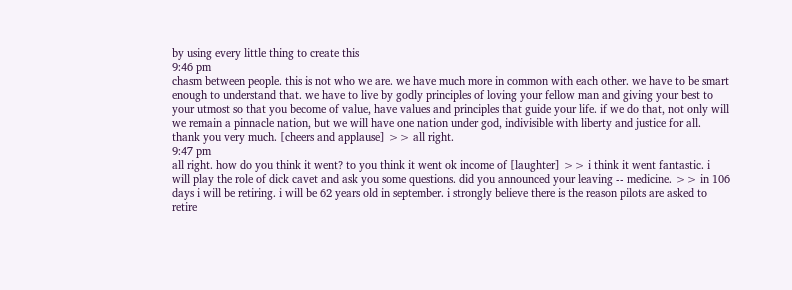by using every little thing to create this
9:46 pm
chasm between people. this is not who we are. we have much more in common with each other. we have to be smart enough to understand that. we have to live by godly principles of loving your fellow man and giving your best to your utmost so that you become of value, have values and principles that guide your life. if we do that, not only will we remain a pinnacle nation, but we will have one nation under god, indivisible with liberty and justice for all. thank you very much. [cheers and applause] >> all right.
9:47 pm
all right. how do you think it went? to you think it went ok income of [laughter] >> i think it went fantastic. i will play the role of dick cavet and ask you some questions. did you announced your leaving -- medicine. >> in 106 days i will be retiring. i will be 62 years old in september. i strongly believe there is the reason pilots are asked to retire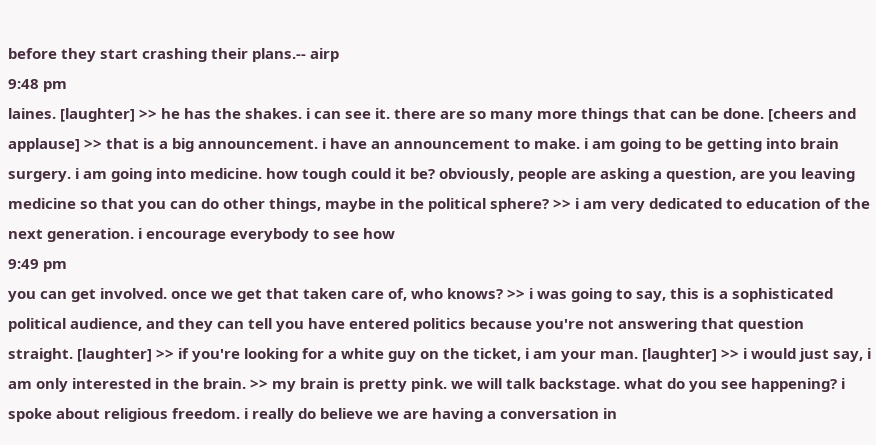before they start crashing their plans.-- airp
9:48 pm
laines. [laughter] >> he has the shakes. i can see it. there are so many more things that can be done. [cheers and applause] >> that is a big announcement. i have an announcement to make. i am going to be getting into brain surgery. i am going into medicine. how tough could it be? obviously, people are asking a question, are you leaving medicine so that you can do other things, maybe in the political sphere? >> i am very dedicated to education of the next generation. i encourage everybody to see how
9:49 pm
you can get involved. once we get that taken care of, who knows? >> i was going to say, this is a sophisticated political audience, and they can tell you have entered politics because you're not answering that question straight. [laughter] >> if you're looking for a white guy on the ticket, i am your man. [laughter] >> i would just say, i am only interested in the brain. >> my brain is pretty pink. we will talk backstage. what do you see happening? i spoke about religious freedom. i really do believe we are having a conversation in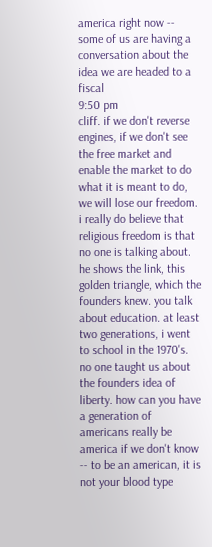america right now -- some of us are having a conversation about the idea we are headed to a fiscal
9:50 pm
cliff. if we don't reverse engines, if we don't see the free market and enable the market to do what it is meant to do, we will lose our freedom. i really do believe that religious freedom is that no one is talking about. he shows the link, this golden triangle, which the founders knew. you talk about education. at least two generations, i went to school in the 1970's. no one taught us about the founders idea of liberty. how can you have a generation of americans really be america if we don't know -- to be an american, it is not your blood type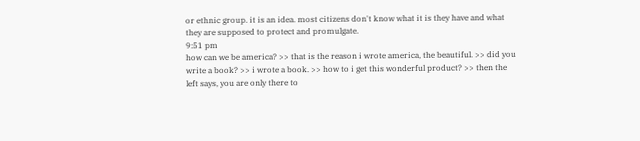or ethnic group. it is an idea. most citizens don't know what it is they have and what they are supposed to protect and promulgate.
9:51 pm
how can we be america? >> that is the reason i wrote america, the beautiful. >> did you write a book? >> i wrote a book. >> how to i get this wonderful product? >> then the left says, you are only there to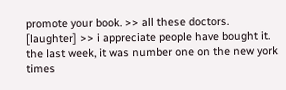promote your book. >> all these doctors. [laughter] >> i appreciate people have bought it. the last week, it was number one on the new york times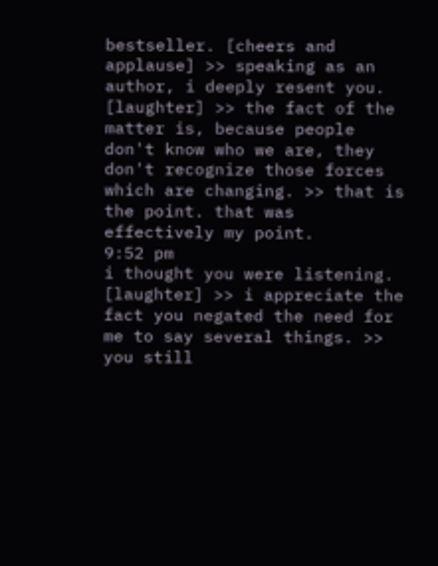bestseller. [cheers and applause] >> speaking as an author, i deeply resent you. [laughter] >> the fact of the matter is, because people don't know who we are, they don't recognize those forces which are changing. >> that is the point. that was effectively my point.
9:52 pm
i thought you were listening. [laughter] >> i appreciate the fact you negated the need for me to say several things. >> you still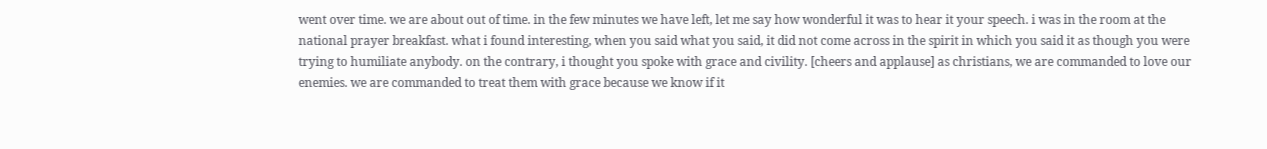went over time. we are about out of time. in the few minutes we have left, let me say how wonderful it was to hear it your speech. i was in the room at the national prayer breakfast. what i found interesting, when you said what you said, it did not come across in the spirit in which you said it as though you were trying to humiliate anybody. on the contrary, i thought you spoke with grace and civility. [cheers and applause] as christians, we are commanded to love our enemies. we are commanded to treat them with grace because we know if it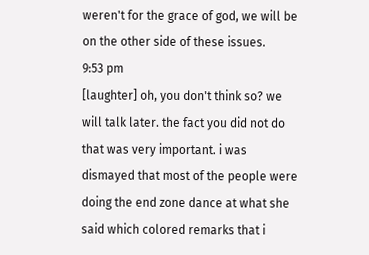weren't for the grace of god, we will be on the other side of these issues.
9:53 pm
[laughter] oh, you don't think so? we will talk later. the fact you did not do that was very important. i was dismayed that most of the people were doing the end zone dance at what she said which colored remarks that i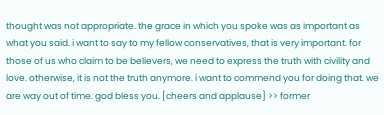thought was not appropriate. the grace in which you spoke was as important as what you said. i want to say to my fellow conservatives, that is very important. for those of us who claim to be believers, we need to express the truth with civility and love. otherwise, it is not the truth anymore. i want to commend you for doing that. we are way out of time. god bless you. [cheers and applause] >> former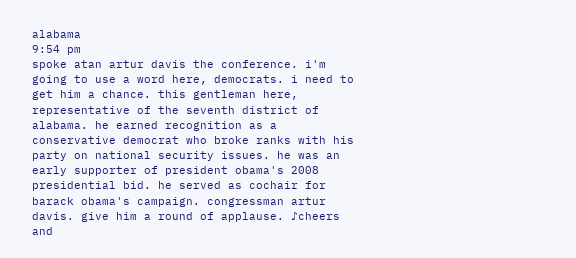alabama
9:54 pm
spoke atan artur davis the conference. i'm going to use a word here, democrats. i need to get him a chance. this gentleman here, representative of the seventh district of alabama. he earned recognition as a conservative democrat who broke ranks with his party on national security issues. he was an early supporter of president obama's 2008 presidential bid. he served as cochair for barack obama's campaign. congressman artur davis. give him a round of applause. ♪cheers and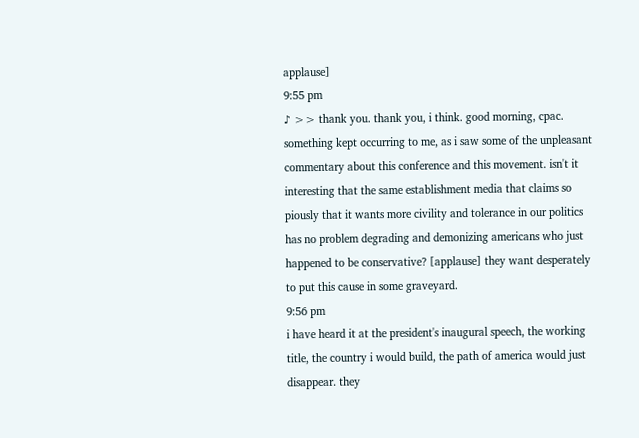applause]
9:55 pm
♪ >> thank you. thank you, i think. good morning, cpac. something kept occurring to me, as i saw some of the unpleasant commentary about this conference and this movement. isn't it interesting that the same establishment media that claims so piously that it wants more civility and tolerance in our politics has no problem degrading and demonizing americans who just happened to be conservative? [applause] they want desperately to put this cause in some graveyard.
9:56 pm
i have heard it at the president's inaugural speech, the working title, the country i would build, the path of america would just disappear. they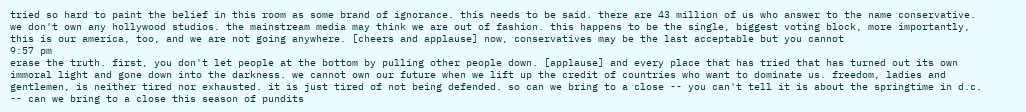tried so hard to paint the belief in this room as some brand of ignorance. this needs to be said. there are 43 million of us who answer to the name conservative. we don't own any hollywood studios. the mainstream media may think we are out of fashion. this happens to be the single, biggest voting block, more importantly, this is our america, too, and we are not going anywhere. [cheers and applause] now, conservatives may be the last acceptable but you cannot
9:57 pm
erase the truth. first, you don't let people at the bottom by pulling other people down. [applause] and every place that has tried that has turned out its own immoral light and gone down into the darkness. we cannot own our future when we lift up the credit of countries who want to dominate us. freedom, ladies and gentlemen, is neither tired nor exhausted. it is just tired of not being defended. so can we bring to a close -- you can't tell it is about the springtime in d.c. -- can we bring to a close this season of pundits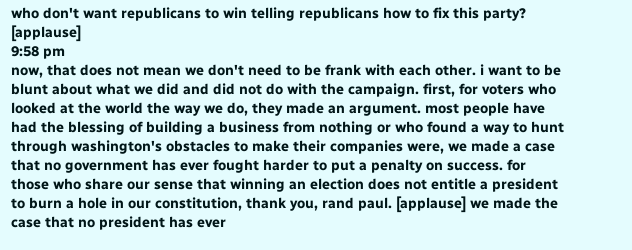who don't want republicans to win telling republicans how to fix this party? [applause]
9:58 pm
now, that does not mean we don't need to be frank with each other. i want to be blunt about what we did and did not do with the campaign. first, for voters who looked at the world the way we do, they made an argument. most people have had the blessing of building a business from nothing or who found a way to hunt through washington's obstacles to make their companies were, we made a case that no government has ever fought harder to put a penalty on success. for those who share our sense that winning an election does not entitle a president to burn a hole in our constitution, thank you, rand paul. [applause] we made the case that no president has ever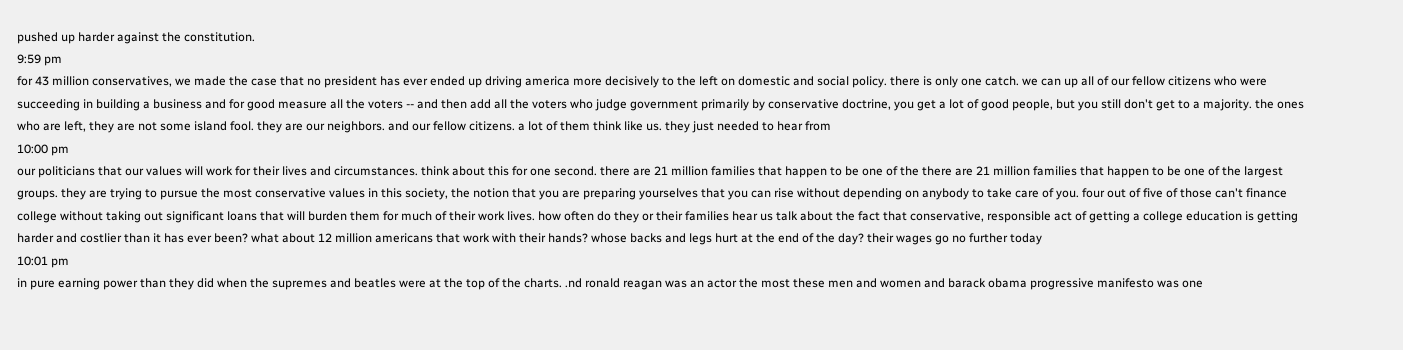pushed up harder against the constitution.
9:59 pm
for 43 million conservatives, we made the case that no president has ever ended up driving america more decisively to the left on domestic and social policy. there is only one catch. we can up all of our fellow citizens who were succeeding in building a business and for good measure all the voters -- and then add all the voters who judge government primarily by conservative doctrine, you get a lot of good people, but you still don't get to a majority. the ones who are left, they are not some island fool. they are our neighbors. and our fellow citizens. a lot of them think like us. they just needed to hear from
10:00 pm
our politicians that our values will work for their lives and circumstances. think about this for one second. there are 21 million families that happen to be one of the there are 21 million families that happen to be one of the largest groups. they are trying to pursue the most conservative values in this society, the notion that you are preparing yourselves that you can rise without depending on anybody to take care of you. four out of five of those can't finance college without taking out significant loans that will burden them for much of their work lives. how often do they or their families hear us talk about the fact that conservative, responsible act of getting a college education is getting harder and costlier than it has ever been? what about 12 million americans that work with their hands? whose backs and legs hurt at the end of the day? their wages go no further today
10:01 pm
in pure earning power than they did when the supremes and beatles were at the top of the charts. .nd ronald reagan was an actor the most these men and women and barack obama progressive manifesto was one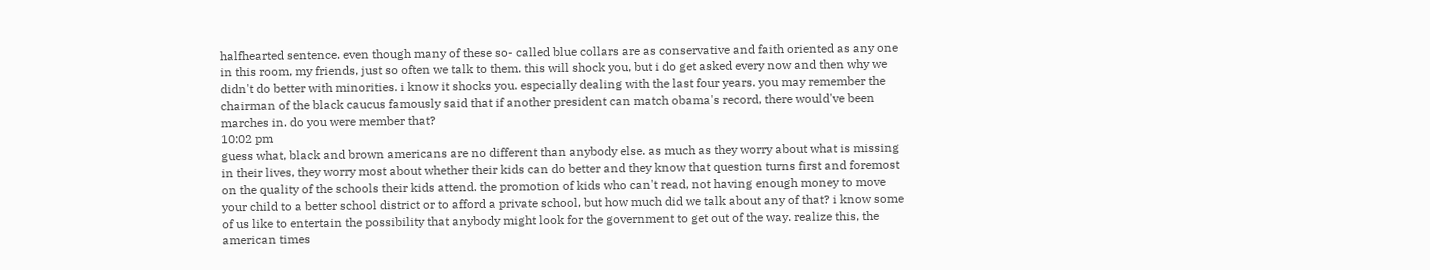halfhearted sentence. even though many of these so- called blue collars are as conservative and faith oriented as any one in this room, my friends, just so often we talk to them. this will shock you, but i do get asked every now and then why we didn't do better with minorities. i know it shocks you. especially dealing with the last four years. you may remember the chairman of the black caucus famously said that if another president can match obama's record, there would've been marches in. do you were member that?
10:02 pm
guess what, black and brown americans are no different than anybody else. as much as they worry about what is missing in their lives, they worry most about whether their kids can do better and they know that question turns first and foremost on the quality of the schools their kids attend. the promotion of kids who can't read, not having enough money to move your child to a better school district or to afford a private school, but how much did we talk about any of that? i know some of us like to entertain the possibility that anybody might look for the government to get out of the way. realize this, the american times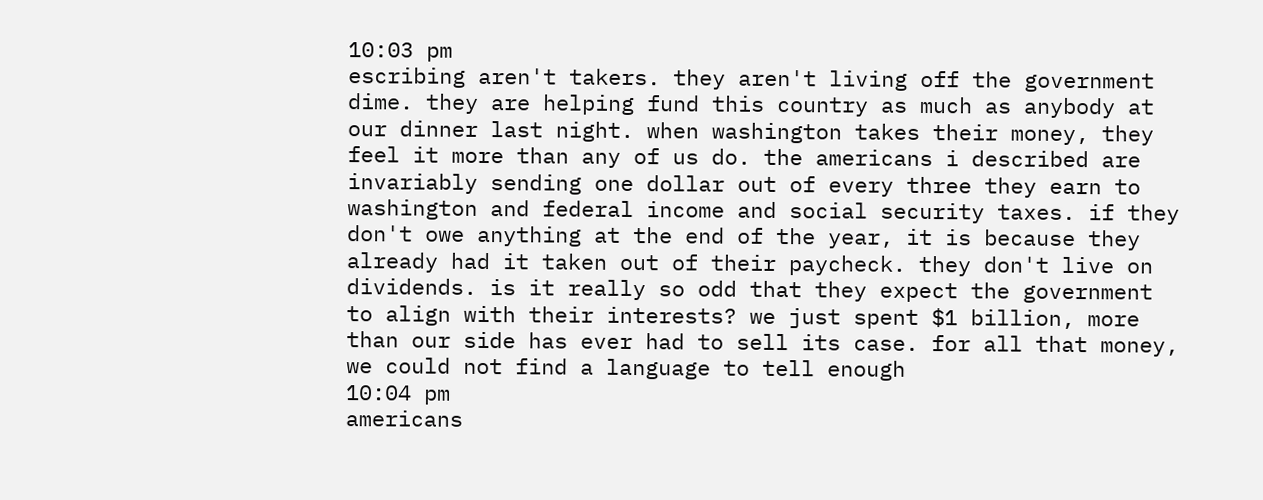10:03 pm
escribing aren't takers. they aren't living off the government dime. they are helping fund this country as much as anybody at our dinner last night. when washington takes their money, they feel it more than any of us do. the americans i described are invariably sending one dollar out of every three they earn to washington and federal income and social security taxes. if they don't owe anything at the end of the year, it is because they already had it taken out of their paycheck. they don't live on dividends. is it really so odd that they expect the government to align with their interests? we just spent $1 billion, more than our side has ever had to sell its case. for all that money, we could not find a language to tell enough
10:04 pm
americans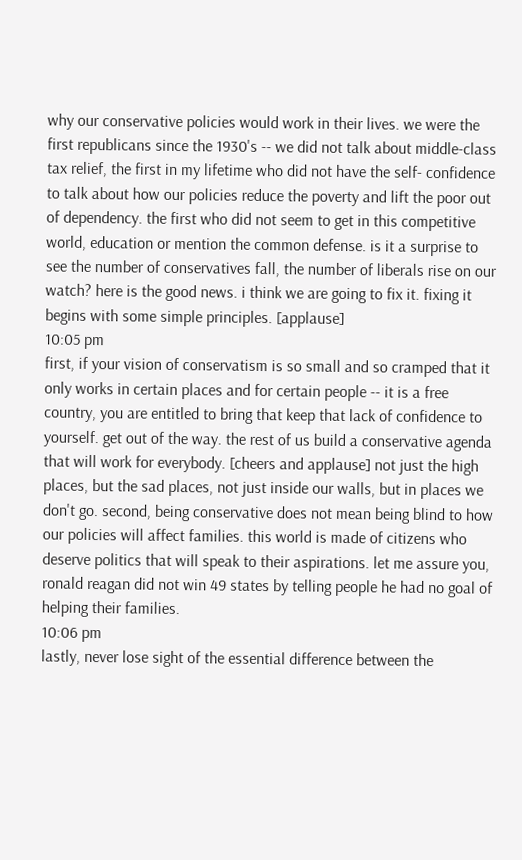why our conservative policies would work in their lives. we were the first republicans since the 1930's -- we did not talk about middle-class tax relief, the first in my lifetime who did not have the self- confidence to talk about how our policies reduce the poverty and lift the poor out of dependency. the first who did not seem to get in this competitive world, education or mention the common defense. is it a surprise to see the number of conservatives fall, the number of liberals rise on our watch? here is the good news. i think we are going to fix it. fixing it begins with some simple principles. [applause]
10:05 pm
first, if your vision of conservatism is so small and so cramped that it only works in certain places and for certain people -- it is a free country, you are entitled to bring that keep that lack of confidence to yourself. get out of the way. the rest of us build a conservative agenda that will work for everybody. [cheers and applause] not just the high places, but the sad places, not just inside our walls, but in places we don't go. second, being conservative does not mean being blind to how our policies will affect families. this world is made of citizens who deserve politics that will speak to their aspirations. let me assure you, ronald reagan did not win 49 states by telling people he had no goal of helping their families.
10:06 pm
lastly, never lose sight of the essential difference between the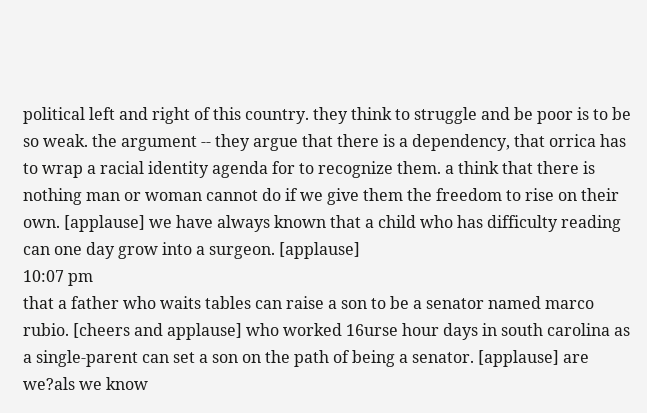political left and right of this country. they think to struggle and be poor is to be so weak. the argument -- they argue that there is a dependency, that orrica has to wrap a racial identity agenda for to recognize them. a think that there is nothing man or woman cannot do if we give them the freedom to rise on their own. [applause] we have always known that a child who has difficulty reading can one day grow into a surgeon. [applause]
10:07 pm
that a father who waits tables can raise a son to be a senator named marco rubio. [cheers and applause] who worked 16urse hour days in south carolina as a single-parent can set a son on the path of being a senator. [applause] are we?als we know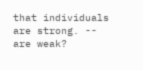that individuals are strong. -- are weak?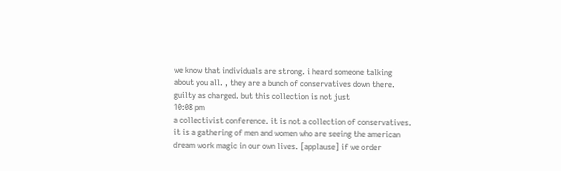we know that individuals are strong. i heard someone talking about you all. , they are a bunch of conservatives down there. guilty as charged. but this collection is not just
10:08 pm
a collectivist conference. it is not a collection of conservatives. it is a gathering of men and women who are seeing the american dream work magic in our own lives. [applause] if we order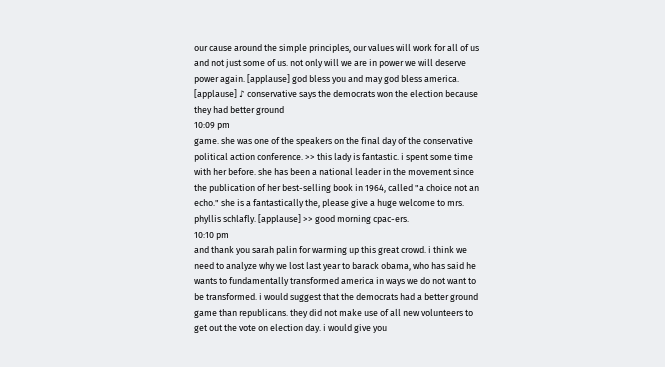our cause around the simple principles, our values will work for all of us and not just some of us. not only will we are in power we will deserve power again. [applause] god bless you and may god bless america. [applause] ♪ conservative says the democrats won the election because they had better ground
10:09 pm
game. she was one of the speakers on the final day of the conservative political action conference. >> this lady is fantastic. i spent some time with her before. she has been a national leader in the movement since the publication of her best-selling book in 1964, called "a choice not an echo." she is a fantastically the, please give a huge welcome to mrs. phyllis schlafly. [applause] >> good morning cpac-ers.
10:10 pm
and thank you sarah palin for warming up this great crowd. i think we need to analyze why we lost last year to barack obama, who has said he wants to fundamentally transformed america in ways we do not want to be transformed. i would suggest that the democrats had a better ground game than republicans. they did not make use of all new volunteers to get out the vote on election day. i would give you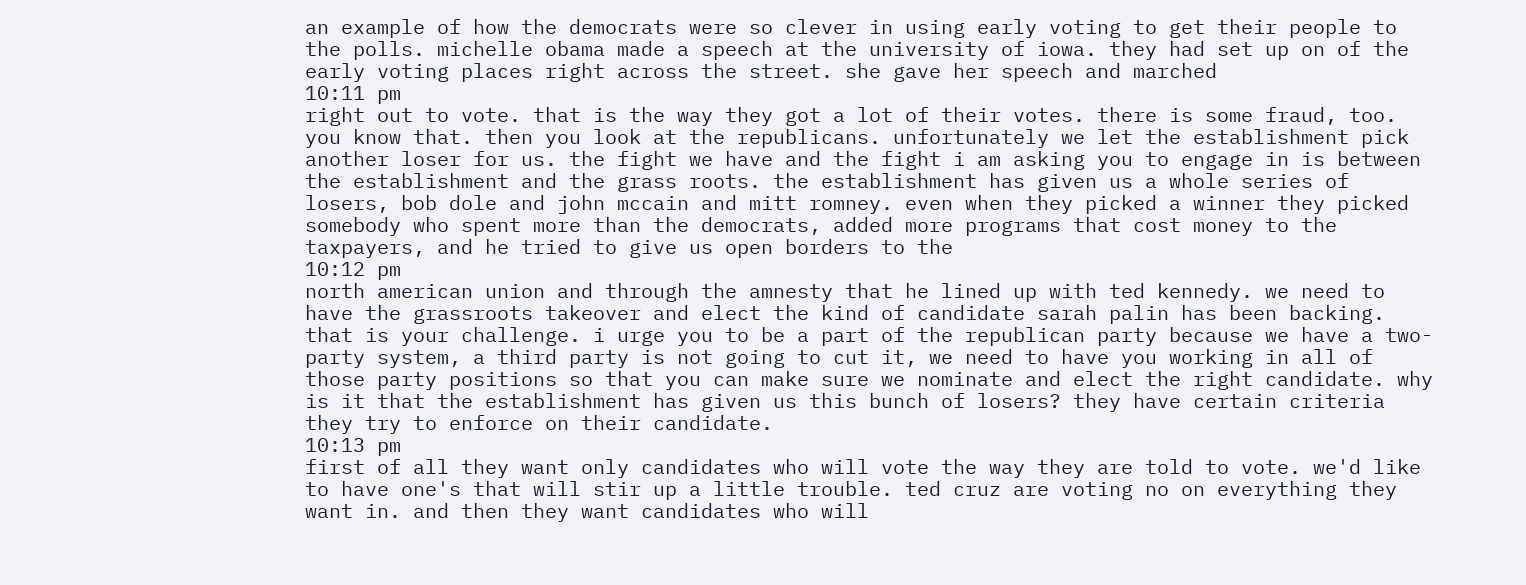an example of how the democrats were so clever in using early voting to get their people to the polls. michelle obama made a speech at the university of iowa. they had set up on of the early voting places right across the street. she gave her speech and marched
10:11 pm
right out to vote. that is the way they got a lot of their votes. there is some fraud, too. you know that. then you look at the republicans. unfortunately we let the establishment pick another loser for us. the fight we have and the fight i am asking you to engage in is between the establishment and the grass roots. the establishment has given us a whole series of losers, bob dole and john mccain and mitt romney. even when they picked a winner they picked somebody who spent more than the democrats, added more programs that cost money to the taxpayers, and he tried to give us open borders to the
10:12 pm
north american union and through the amnesty that he lined up with ted kennedy. we need to have the grassroots takeover and elect the kind of candidate sarah palin has been backing. that is your challenge. i urge you to be a part of the republican party because we have a two-party system, a third party is not going to cut it, we need to have you working in all of those party positions so that you can make sure we nominate and elect the right candidate. why is it that the establishment has given us this bunch of losers? they have certain criteria they try to enforce on their candidate.
10:13 pm
first of all they want only candidates who will vote the way they are told to vote. we'd like to have one's that will stir up a little trouble. ted cruz are voting no on everything they want in. and then they want candidates who will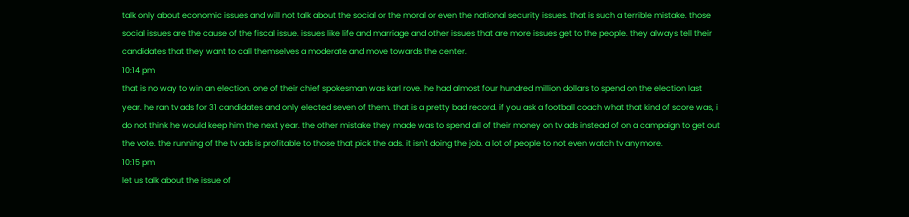talk only about economic issues and will not talk about the social or the moral or even the national security issues. that is such a terrible mistake. those social issues are the cause of the fiscal issue. issues like life and marriage and other issues that are more issues get to the people. they always tell their candidates that they want to call themselves a moderate and move towards the center.
10:14 pm
that is no way to win an election. one of their chief spokesman was karl rove. he had almost four hundred million dollars to spend on the election last year. he ran tv ads for 31 candidates and only elected seven of them. that is a pretty bad record. if you ask a football coach what that kind of score was, i do not think he would keep him the next year. the other mistake they made was to spend all of their money on tv ads instead of on a campaign to get out the vote. the running of the tv ads is profitable to those that pick the ads. it isn't doing the job. a lot of people to not even watch tv anymore.
10:15 pm
let us talk about the issue of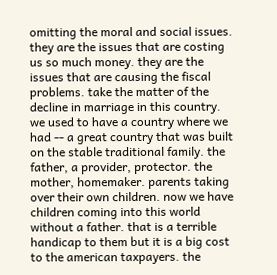omitting the moral and social issues. they are the issues that are costing us so much money. they are the issues that are causing the fiscal problems. take the matter of the decline in marriage in this country. we used to have a country where we had -- a great country that was built on the stable traditional family. the father, a provider, protector. the mother, homemaker. parents taking over their own children. now we have children coming into this world without a father. that is a terrible handicap to them but it is a big cost to the american taxpayers. the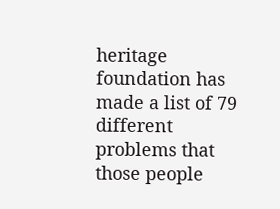heritage foundation has made a list of 79 different problems that those people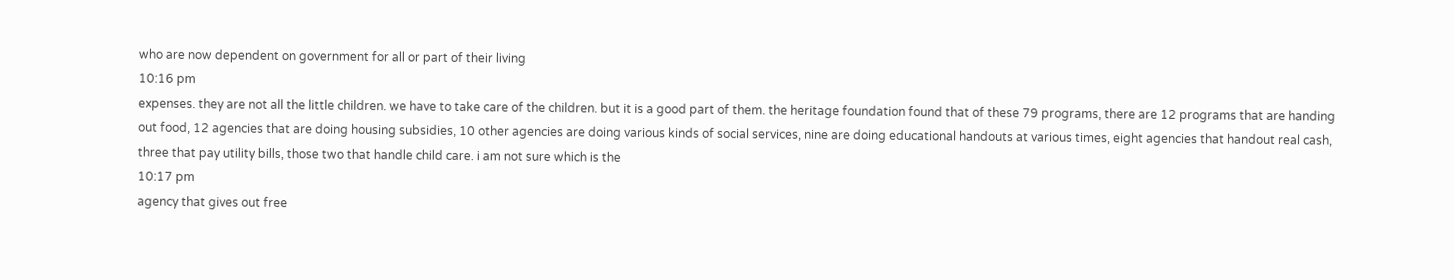who are now dependent on government for all or part of their living
10:16 pm
expenses. they are not all the little children. we have to take care of the children. but it is a good part of them. the heritage foundation found that of these 79 programs, there are 12 programs that are handing out food, 12 agencies that are doing housing subsidies, 10 other agencies are doing various kinds of social services, nine are doing educational handouts at various times, eight agencies that handout real cash, three that pay utility bills, those two that handle child care. i am not sure which is the
10:17 pm
agency that gives out free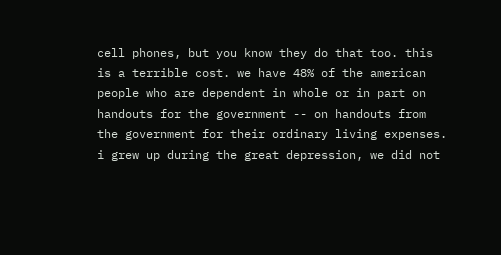cell phones, but you know they do that too. this is a terrible cost. we have 48% of the american people who are dependent in whole or in part on handouts for the government -- on handouts from the government for their ordinary living expenses. i grew up during the great depression, we did not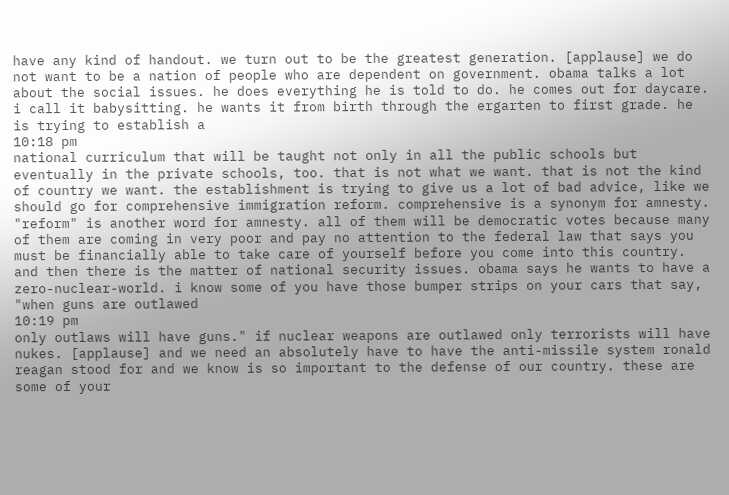have any kind of handout. we turn out to be the greatest generation. [applause] we do not want to be a nation of people who are dependent on government. obama talks a lot about the social issues. he does everything he is told to do. he comes out for daycare. i call it babysitting. he wants it from birth through the ergarten to first grade. he is trying to establish a
10:18 pm
national curriculum that will be taught not only in all the public schools but eventually in the private schools, too. that is not what we want. that is not the kind of country we want. the establishment is trying to give us a lot of bad advice, like we should go for comprehensive immigration reform. comprehensive is a synonym for amnesty. "reform" is another word for amnesty. all of them will be democratic votes because many of them are coming in very poor and pay no attention to the federal law that says you must be financially able to take care of yourself before you come into this country. and then there is the matter of national security issues. obama says he wants to have a zero-nuclear-world. i know some of you have those bumper strips on your cars that say, "when guns are outlawed
10:19 pm
only outlaws will have guns." if nuclear weapons are outlawed only terrorists will have nukes. [applause] and we need an absolutely have to have the anti-missile system ronald reagan stood for and we know is so important to the defense of our country. these are some of your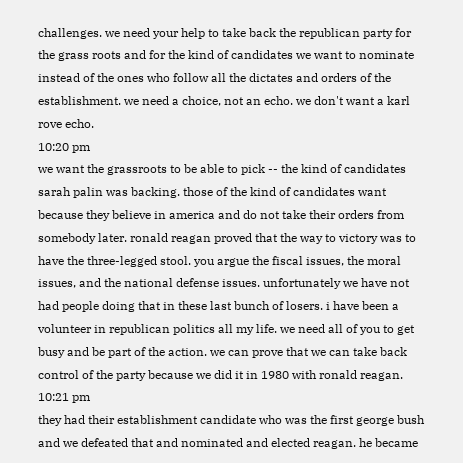challenges. we need your help to take back the republican party for the grass roots and for the kind of candidates we want to nominate instead of the ones who follow all the dictates and orders of the establishment. we need a choice, not an echo. we don't want a karl rove echo.
10:20 pm
we want the grassroots to be able to pick -- the kind of candidates sarah palin was backing. those of the kind of candidates want because they believe in america and do not take their orders from somebody later. ronald reagan proved that the way to victory was to have the three-legged stool. you argue the fiscal issues, the moral issues, and the national defense issues. unfortunately we have not had people doing that in these last bunch of losers. i have been a volunteer in republican politics all my life. we need all of you to get busy and be part of the action. we can prove that we can take back control of the party because we did it in 1980 with ronald reagan.
10:21 pm
they had their establishment candidate who was the first george bush and we defeated that and nominated and elected reagan. he became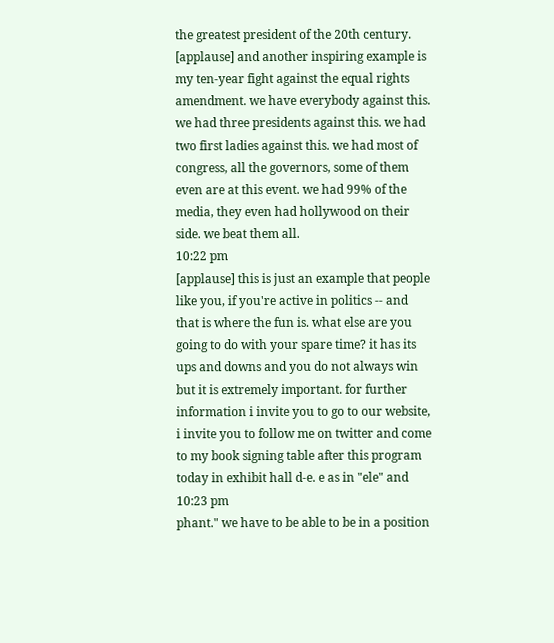the greatest president of the 20th century. [applause] and another inspiring example is my ten-year fight against the equal rights amendment. we have everybody against this. we had three presidents against this. we had two first ladies against this. we had most of congress, all the governors, some of them even are at this event. we had 99% of the media, they even had hollywood on their side. we beat them all.
10:22 pm
[applause] this is just an example that people like you, if you're active in politics -- and that is where the fun is. what else are you going to do with your spare time? it has its ups and downs and you do not always win but it is extremely important. for further information i invite you to go to our website, i invite you to follow me on twitter and come to my book signing table after this program today in exhibit hall d-e. e as in "ele" and
10:23 pm
phant." we have to be able to be in a position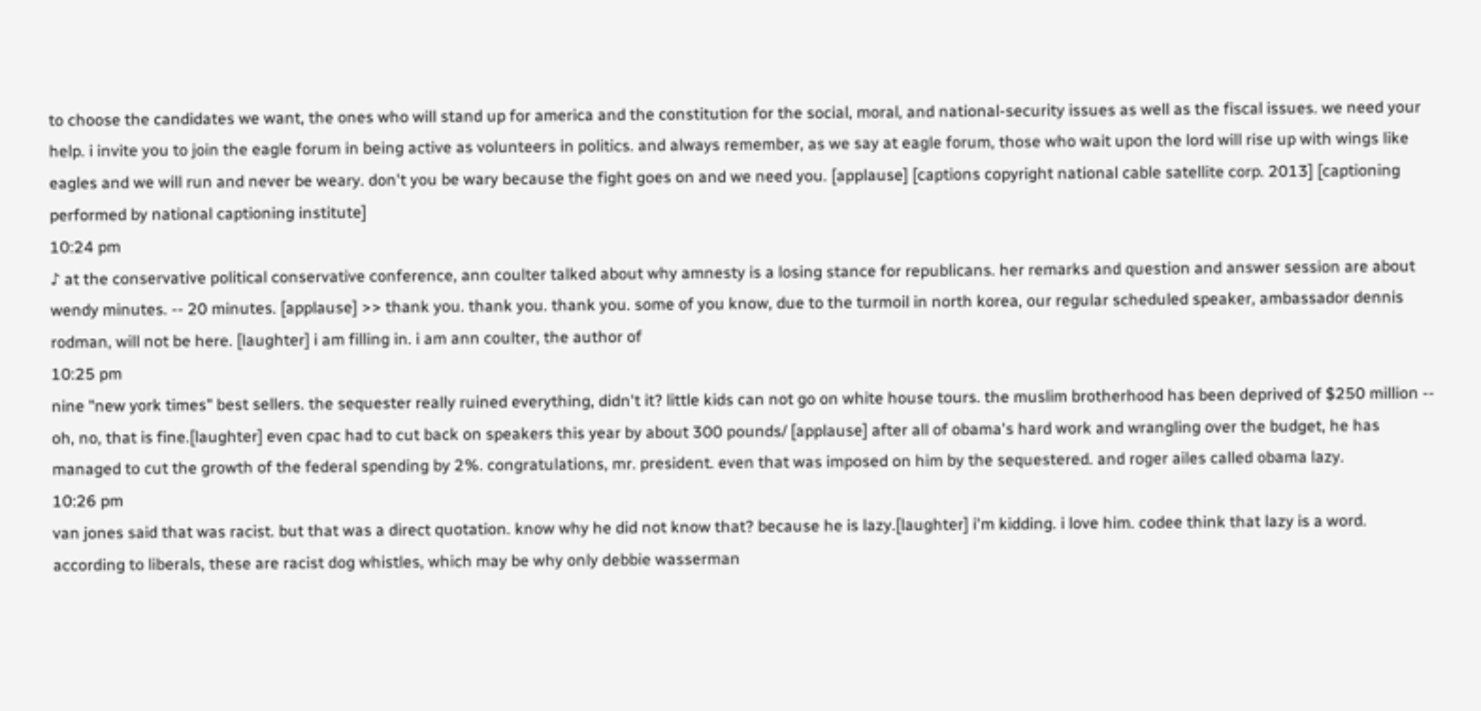to choose the candidates we want, the ones who will stand up for america and the constitution for the social, moral, and national-security issues as well as the fiscal issues. we need your help. i invite you to join the eagle forum in being active as volunteers in politics. and always remember, as we say at eagle forum, those who wait upon the lord will rise up with wings like eagles and we will run and never be weary. don't you be wary because the fight goes on and we need you. [applause] [captions copyright national cable satellite corp. 2013] [captioning performed by national captioning institute]
10:24 pm
♪ at the conservative political conservative conference, ann coulter talked about why amnesty is a losing stance for republicans. her remarks and question and answer session are about wendy minutes. -- 20 minutes. [applause] >> thank you. thank you. thank you. some of you know, due to the turmoil in north korea, our regular scheduled speaker, ambassador dennis rodman, will not be here. [laughter] i am filling in. i am ann coulter, the author of
10:25 pm
nine "new york times" best sellers. the sequester really ruined everything, didn't it? little kids can not go on white house tours. the muslim brotherhood has been deprived of $250 million -- oh, no, that is fine.[laughter] even cpac had to cut back on speakers this year by about 300 pounds/ [applause] after all of obama's hard work and wrangling over the budget, he has managed to cut the growth of the federal spending by 2%. congratulations, mr. president. even that was imposed on him by the sequestered. and roger ailes called obama lazy.
10:26 pm
van jones said that was racist. but that was a direct quotation. know why he did not know that? because he is lazy.[laughter] i'm kidding. i love him. codee think that lazy is a word. according to liberals, these are racist dog whistles, which may be why only debbie wasserman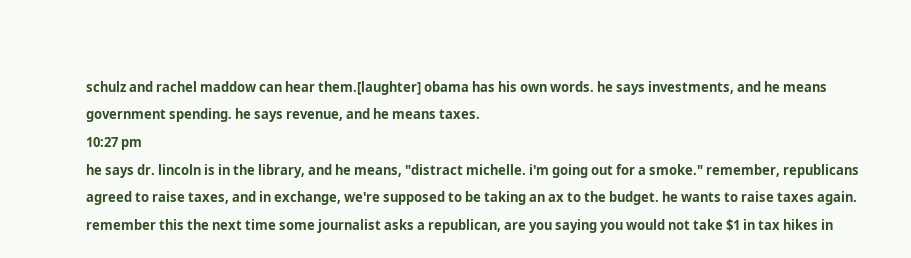schulz and rachel maddow can hear them.[laughter] obama has his own words. he says investments, and he means government spending. he says revenue, and he means taxes.
10:27 pm
he says dr. lincoln is in the library, and he means, "distract michelle. i'm going out for a smoke." remember, republicans agreed to raise taxes, and in exchange, we're supposed to be taking an ax to the budget. he wants to raise taxes again. remember this the next time some journalist asks a republican, are you saying you would not take $1 in tax hikes in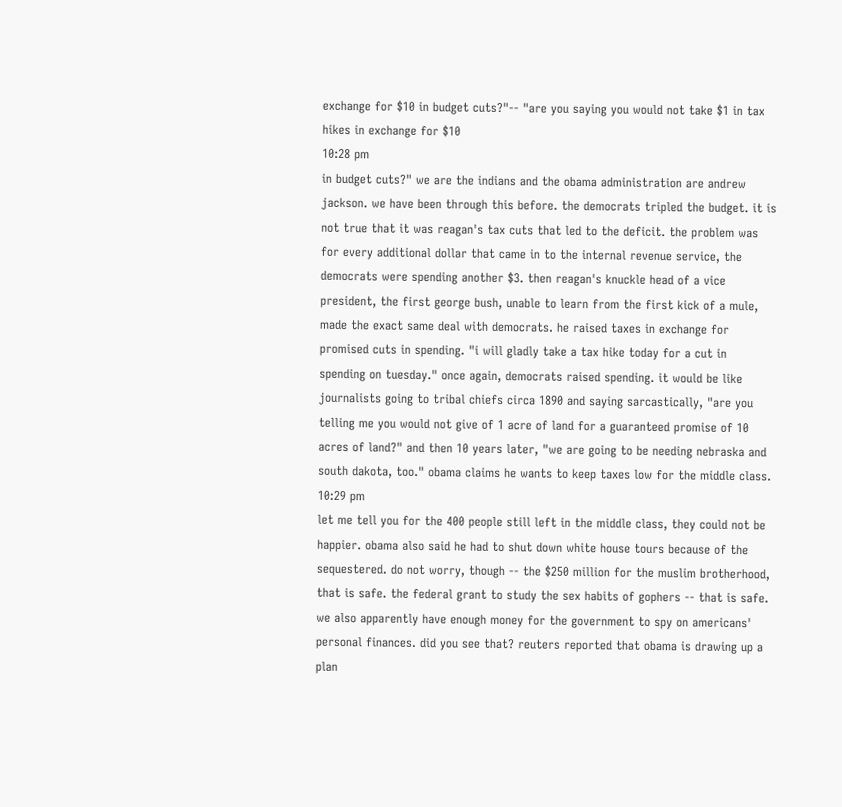exchange for $10 in budget cuts?"-- "are you saying you would not take $1 in tax hikes in exchange for $10
10:28 pm
in budget cuts?" we are the indians and the obama administration are andrew jackson. we have been through this before. the democrats tripled the budget. it is not true that it was reagan's tax cuts that led to the deficit. the problem was for every additional dollar that came in to the internal revenue service, the democrats were spending another $3. then reagan's knuckle head of a vice president, the first george bush, unable to learn from the first kick of a mule, made the exact same deal with democrats. he raised taxes in exchange for promised cuts in spending. "i will gladly take a tax hike today for a cut in spending on tuesday." once again, democrats raised spending. it would be like journalists going to tribal chiefs circa 1890 and saying sarcastically, "are you telling me you would not give of 1 acre of land for a guaranteed promise of 10 acres of land?" and then 10 years later, "we are going to be needing nebraska and south dakota, too." obama claims he wants to keep taxes low for the middle class.
10:29 pm
let me tell you for the 400 people still left in the middle class, they could not be happier. obama also said he had to shut down white house tours because of the sequestered. do not worry, though -- the $250 million for the muslim brotherhood, that is safe. the federal grant to study the sex habits of gophers -- that is safe. we also apparently have enough money for the government to spy on americans' personal finances. did you see that? reuters reported that obama is drawing up a plan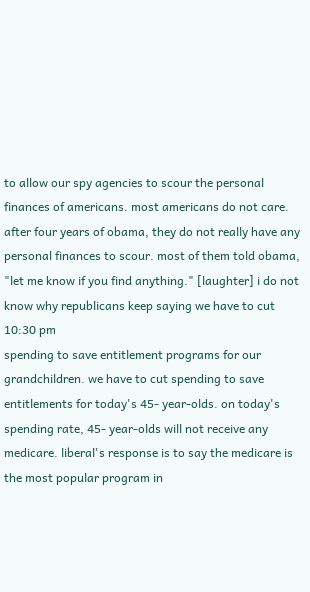to allow our spy agencies to scour the personal finances of americans. most americans do not care. after four years of obama, they do not really have any personal finances to scour. most of them told obama, "let me know if you find anything." [laughter] i do not know why republicans keep saying we have to cut
10:30 pm
spending to save entitlement programs for our grandchildren. we have to cut spending to save entitlements for today's 45- year-olds. on today's spending rate, 45- year-olds will not receive any medicare. liberal's response is to say the medicare is the most popular program in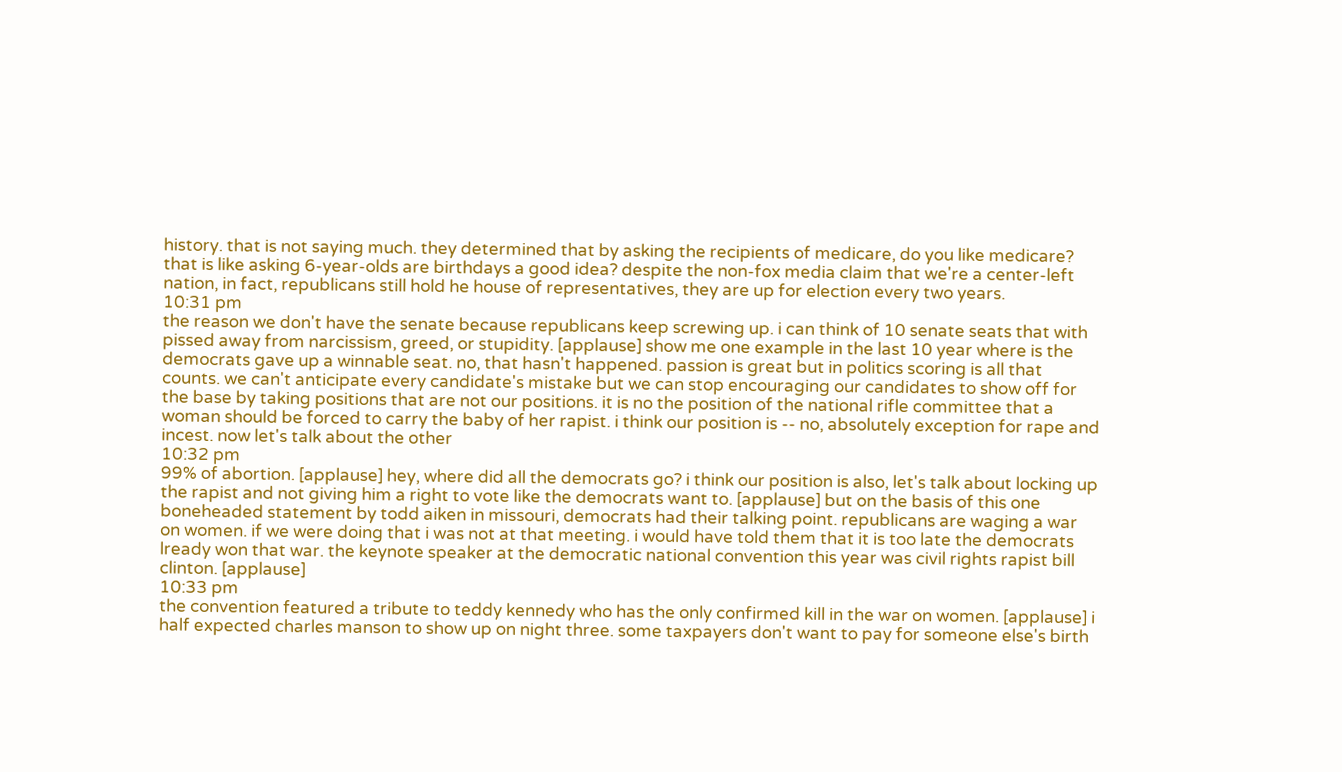history. that is not saying much. they determined that by asking the recipients of medicare, do you like medicare? that is like asking 6-year-olds are birthdays a good idea? despite the non-fox media claim that we're a center-left nation, in fact, republicans still hold he house of representatives, they are up for election every two years.
10:31 pm
the reason we don't have the senate because republicans keep screwing up. i can think of 10 senate seats that with pissed away from narcissism, greed, or stupidity. [applause] show me one example in the last 10 year where is the democrats gave up a winnable seat. no, that hasn't happened. passion is great but in politics scoring is all that counts. we can't anticipate every candidate's mistake but we can stop encouraging our candidates to show off for the base by taking positions that are not our positions. it is no the position of the national rifle committee that a woman should be forced to carry the baby of her rapist. i think our position is -- no, absolutely exception for rape and incest. now let's talk about the other
10:32 pm
99% of abortion. [applause] hey, where did all the democrats go? i think our position is also, let's talk about locking up the rapist and not giving him a right to vote like the democrats want to. [applause] but on the basis of this one boneheaded statement by todd aiken in missouri, democrats had their talking point. republicans are waging a war on women. if we were doing that i was not at that meeting. i would have told them that it is too late the democrats lready won that war. the keynote speaker at the democratic national convention this year was civil rights rapist bill clinton. [applause]
10:33 pm
the convention featured a tribute to teddy kennedy who has the only confirmed kill in the war on women. [applause] i half expected charles manson to show up on night three. some taxpayers don't want to pay for someone else's birth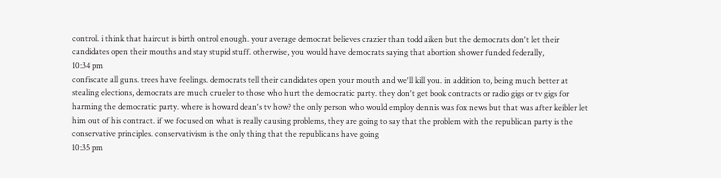control. i think that haircut is birth ontrol enough. your average democrat believes crazier than todd aiken but the democrats don't let their candidates open their mouths and stay stupid stuff. otherwise, you would have democrats saying that abortion shower funded federally,
10:34 pm
confiscate all guns. trees have feelings. democrats tell their candidates open your mouth and we'll kill you. in addition to, being much better at stealing elections, democrats are much crueler to those who hurt the democratic party. they don't get book contracts or radio gigs or tv gigs for harming the democratic party. where is howard dean's tv how? the only person who would employ dennis was fox news but that was after keibler let him out of his contract. if we focused on what is really causing problems, they are going to say that the problem with the republican party is the conservative principles. conservativism is the only thing that the republicans have going
10:35 pm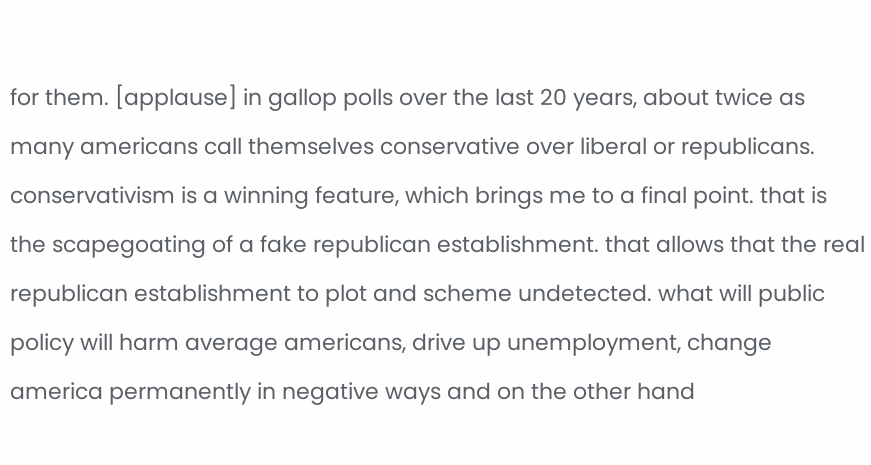for them. [applause] in gallop polls over the last 20 years, about twice as many americans call themselves conservative over liberal or republicans. conservativism is a winning feature, which brings me to a final point. that is the scapegoating of a fake republican establishment. that allows that the real republican establishment to plot and scheme undetected. what will public policy will harm average americans, drive up unemployment, change america permanently in negative ways and on the other hand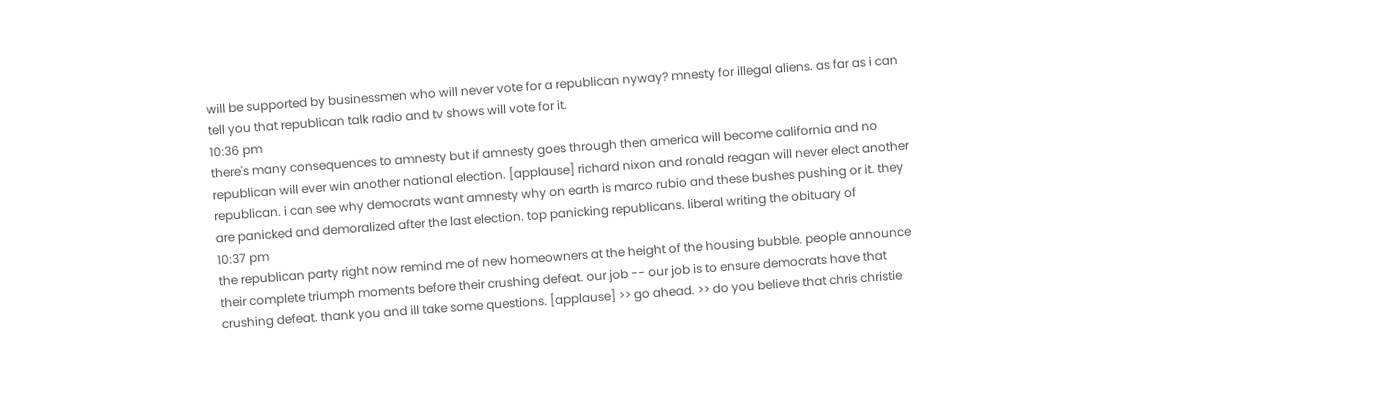will be supported by businessmen who will never vote for a republican nyway? mnesty for illegal aliens. as far as i can tell you that republican talk radio and tv shows will vote for it.
10:36 pm
there's many consequences to amnesty but if amnesty goes through then america will become california and no republican will ever win another national election. [applause] richard nixon and ronald reagan will never elect another republican. i can see why democrats want amnesty why on earth is marco rubio and these bushes pushing or it. they are panicked and demoralized after the last election. top panicking republicans. liberal writing the obituary of
10:37 pm
the republican party right now remind me of new homeowners at the height of the housing bubble. people announce their complete triumph moments before their crushing defeat. our job -- our job is to ensure democrats have that crushing defeat. thank you and ill take some questions. [applause] >> go ahead. >> do you believe that chris christie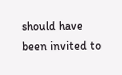should have been invited to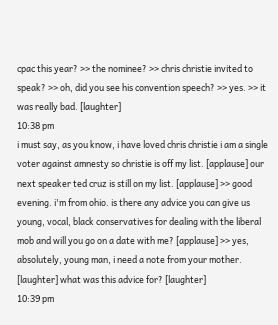cpac this year? >> the nominee? >> chris christie invited to speak? >> oh, did you see his convention speech? >> yes. >> it was really bad. [laughter]
10:38 pm
i must say, as you know, i have loved chris christie i am a single voter against amnesty so christie is off my list. [applause] our next speaker ted cruz is still on my list. [applause] >> good evening. i'm from ohio. is there any advice you can give us young, vocal, black conservatives for dealing with the liberal mob and will you go on a date with me? [applause] >> yes, absolutely, young man, i need a note from your mother. [laughter] what was this advice for? [laughter]
10:39 pm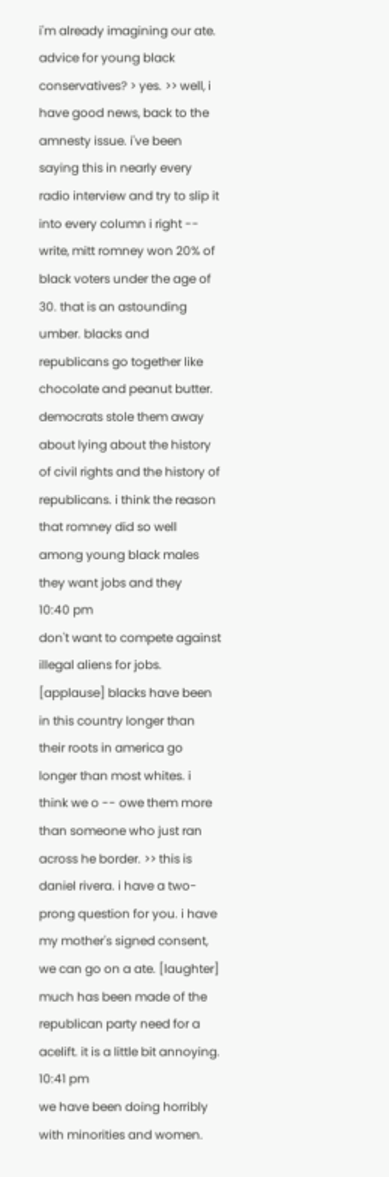i'm already imagining our ate. advice for young black conservatives? > yes. >> well, i have good news, back to the amnesty issue. i've been saying this in nearly every radio interview and try to slip it into every column i right -- write, mitt romney won 20% of black voters under the age of 30. that is an astounding umber. blacks and republicans go together like chocolate and peanut butter. democrats stole them away about lying about the history of civil rights and the history of republicans. i think the reason that romney did so well among young black males they want jobs and they
10:40 pm
don't want to compete against illegal aliens for jobs. [applause] blacks have been in this country longer than their roots in america go longer than most whites. i think we o -- owe them more than someone who just ran across he border. >> this is daniel rivera. i have a two-prong question for you. i have my mother's signed consent, we can go on a ate. [laughter] much has been made of the republican party need for a acelift. it is a little bit annoying.
10:41 pm
we have been doing horribly with minorities and women.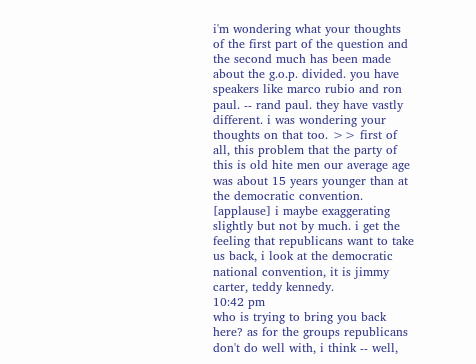i'm wondering what your thoughts of the first part of the question and the second much has been made about the g.o.p. divided. you have speakers like marco rubio and ron paul. -- rand paul. they have vastly different. i was wondering your thoughts on that too. >> first of all, this problem that the party of this is old hite men our average age was about 15 years younger than at the democratic convention. [applause] i maybe exaggerating slightly but not by much. i get the feeling that republicans want to take us back, i look at the democratic national convention, it is jimmy carter, teddy kennedy.
10:42 pm
who is trying to bring you back here? as for the groups republicans don't do well with, i think -- well,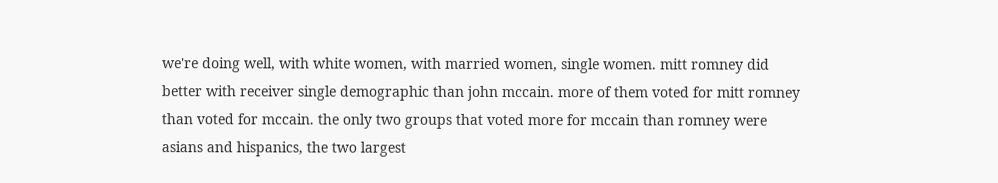we're doing well, with white women, with married women, single women. mitt romney did better with receiver single demographic than john mccain. more of them voted for mitt romney than voted for mccain. the only two groups that voted more for mccain than romney were asians and hispanics, the two largest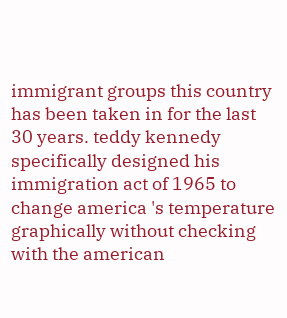immigrant groups this country has been taken in for the last 30 years. teddy kennedy specifically designed his immigration act of 1965 to change america 's temperature graphically without checking with the american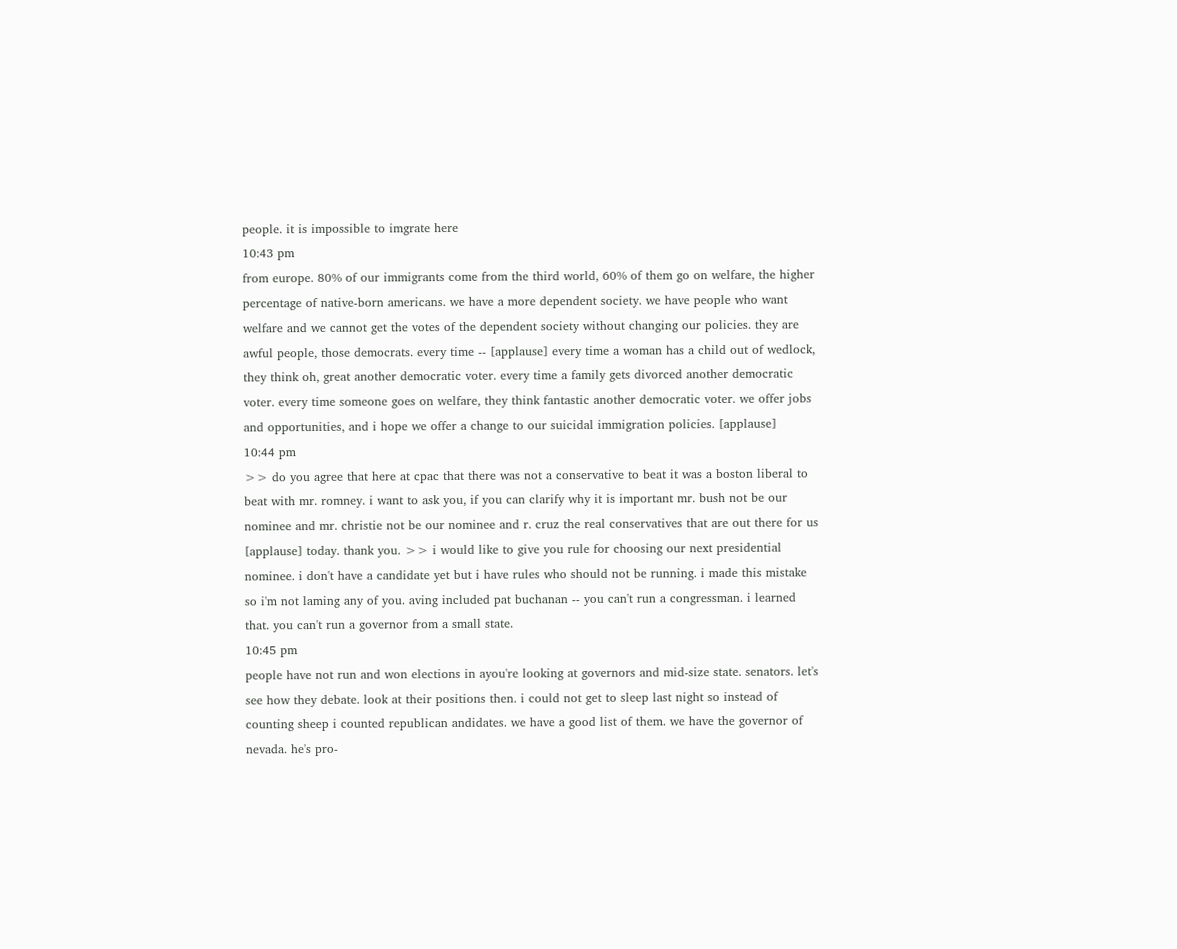people. it is impossible to imgrate here
10:43 pm
from europe. 80% of our immigrants come from the third world, 60% of them go on welfare, the higher percentage of native-born americans. we have a more dependent society. we have people who want welfare and we cannot get the votes of the dependent society without changing our policies. they are awful people, those democrats. every time -- [applause] every time a woman has a child out of wedlock, they think oh, great another democratic voter. every time a family gets divorced another democratic voter. every time someone goes on welfare, they think fantastic another democratic voter. we offer jobs and opportunities, and i hope we offer a change to our suicidal immigration policies. [applause]
10:44 pm
>> do you agree that here at cpac that there was not a conservative to beat it was a boston liberal to beat with mr. romney. i want to ask you, if you can clarify why it is important mr. bush not be our nominee and mr. christie not be our nominee and r. cruz the real conservatives that are out there for us [applause] today. thank you. >> i would like to give you rule for choosing our next presidential nominee. i don't have a candidate yet but i have rules who should not be running. i made this mistake so i'm not laming any of you. aving included pat buchanan -- you can't run a congressman. i learned that. you can't run a governor from a small state.
10:45 pm
people have not run and won elections in ayou're looking at governors and mid-size state. senators. let's see how they debate. look at their positions then. i could not get to sleep last night so instead of counting sheep i counted republican andidates. we have a good list of them. we have the governor of nevada. he's pro-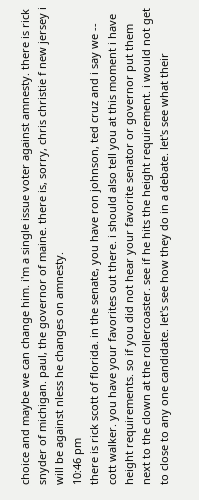choice and maybe we can change him. i'm a single issue voter against amnesty. there is rick snyder of michigan. paul, the governor of maine. there is, sorry, chris christie f new jersey i will be against nless he changes on amnesty.
10:46 pm
there is rick scott of florida. in the senate, you have ron johnson, ted cruz and i say we -- cott walker. you have your favorites out there. i should also tell you at this moment i have height requirements. so if you did not hear your favorite senator or governor put them next to the clown at the rollercoaster. see if he hits the height requirement. i would not get to close to any one candidate. let's see how they do in a debate. let's see what their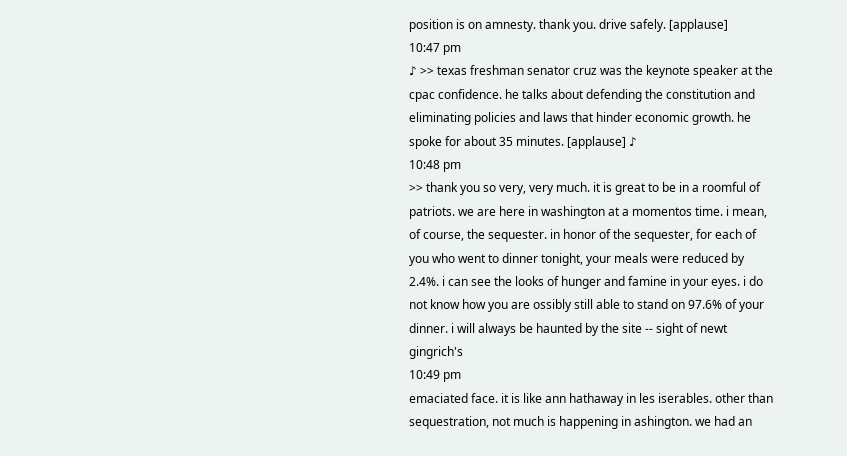position is on amnesty. thank you. drive safely. [applause]
10:47 pm
♪ >> texas freshman senator cruz was the keynote speaker at the cpac confidence. he talks about defending the constitution and eliminating policies and laws that hinder economic growth. he spoke for about 35 minutes. [applause] ♪
10:48 pm
>> thank you so very, very much. it is great to be in a roomful of patriots. we are here in washington at a momentos time. i mean, of course, the sequester. in honor of the sequester, for each of you who went to dinner tonight, your meals were reduced by 2.4%. i can see the looks of hunger and famine in your eyes. i do not know how you are ossibly still able to stand on 97.6% of your dinner. i will always be haunted by the site -- sight of newt gingrich's
10:49 pm
emaciated face. it is like ann hathaway in les iserables. other than sequestration, not much is happening in ashington. we had an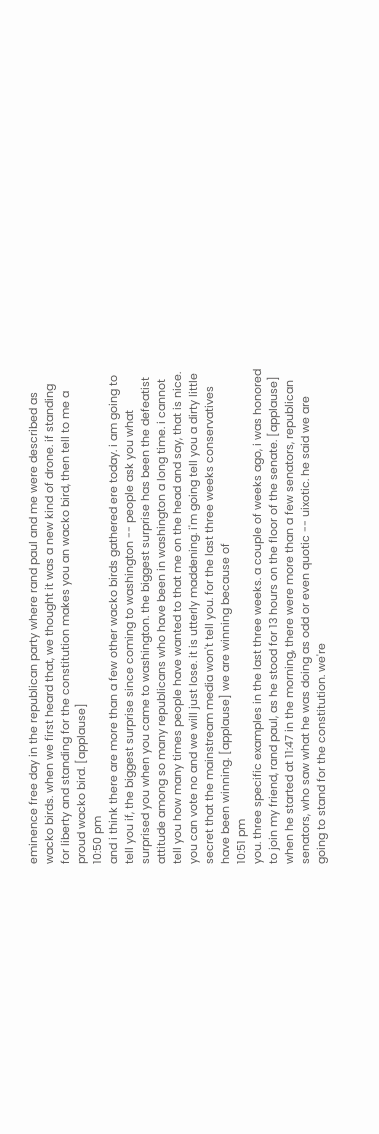eminence free day in the republican party where rand paul and me were described as wacko birds. when we first heard that, we thought it was a new kind of drone. if standing for liberty and standing for the constitution makes you an wacko bird, then tell to me a proud wacko bird. [applause]
10:50 pm
and i think there are more than a few other wacko birds gathered ere today. i am going to tell you if, the biggest surprise since coming to washington -- people ask you what surprised you when you came to washington. the biggest surprise has been the defeatist attitude among so many republicans who have been in washington a long time. i cannot tell you how many times people have wanted to that me on the head and say, that is nice. you can vote no and we will just lose. it is utterly maddening. i'm going tell you a dirty little secret that the mainstream media won't tell you. for the last three weeks conservatives have been winning. [applause] we are winning because of
10:51 pm
you. three specific examples in the last three weeks. a couple of weeks ago, i was honored to join my friend, rand paul, as he stood for 13 hours on the floor of the senate. [applause] when he started at 11:47 in the morning, there were more than a few senators, republican senators, who saw what he was doing as odd or even quotic -- uixotic. he said we are going to stand for the constitution. we're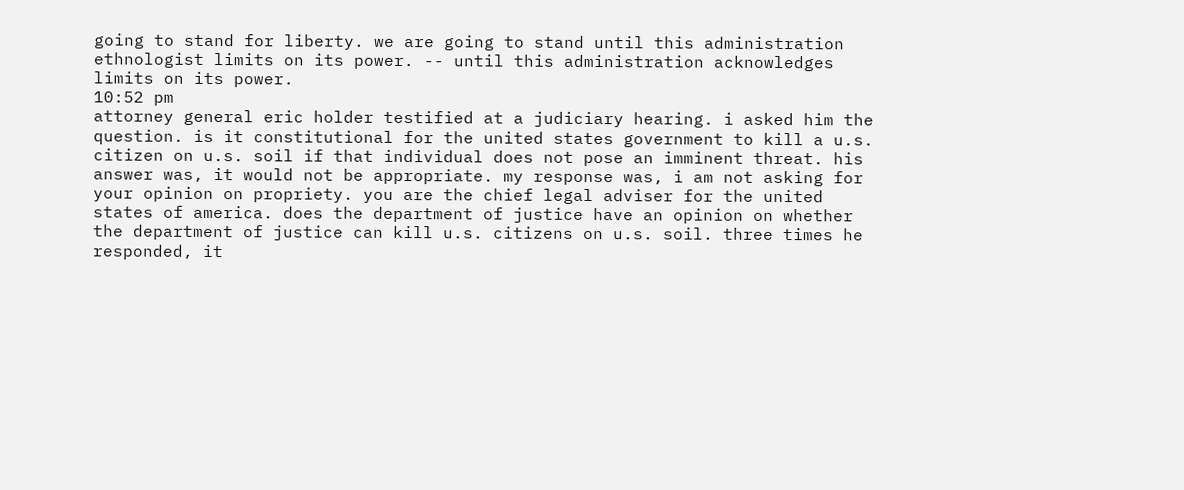going to stand for liberty. we are going to stand until this administration ethnologist limits on its power. -- until this administration acknowledges limits on its power.
10:52 pm
attorney general eric holder testified at a judiciary hearing. i asked him the question. is it constitutional for the united states government to kill a u.s. citizen on u.s. soil if that individual does not pose an imminent threat. his answer was, it would not be appropriate. my response was, i am not asking for your opinion on propriety. you are the chief legal adviser for the united states of america. does the department of justice have an opinion on whether the department of justice can kill u.s. citizens on u.s. soil. three times he responded, it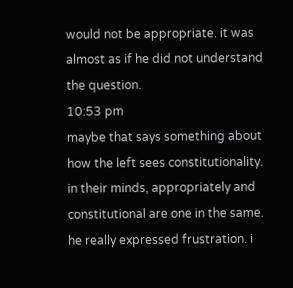would not be appropriate. it was almost as if he did not understand the question.
10:53 pm
maybe that says something about how the left sees constitutionality. in their minds, appropriately and constitutional are one in the same. he really expressed frustration. i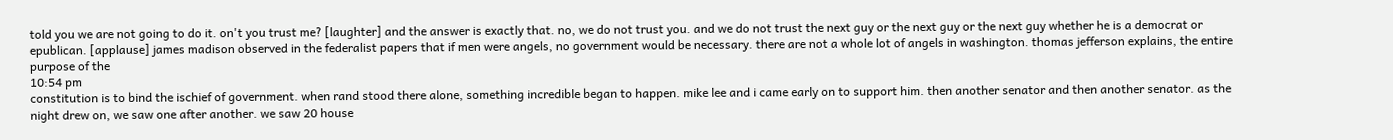told you we are not going to do it. on't you trust me? [laughter] and the answer is exactly that. no, we do not trust you. and we do not trust the next guy or the next guy or the next guy whether he is a democrat or epublican. [applause] james madison observed in the federalist papers that if men were angels, no government would be necessary. there are not a whole lot of angels in washington. thomas jefferson explains, the entire purpose of the
10:54 pm
constitution is to bind the ischief of government. when rand stood there alone, something incredible began to happen. mike lee and i came early on to support him. then another senator and then another senator. as the night drew on, we saw one after another. we saw 20 house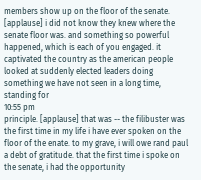members show up on the floor of the senate. [applause] i did not know they knew where the senate floor was. and something so powerful happened, which is each of you engaged. it captivated the country as the american people looked at suddenly elected leaders doing something we have not seen in a long time, standing for
10:55 pm
principle. [applause] that was -- the filibuster was the first time in my life i have ever spoken on the floor of the enate. to my grave, i will owe rand paul a debt of gratitude. that the first time i spoke on the senate, i had the opportunity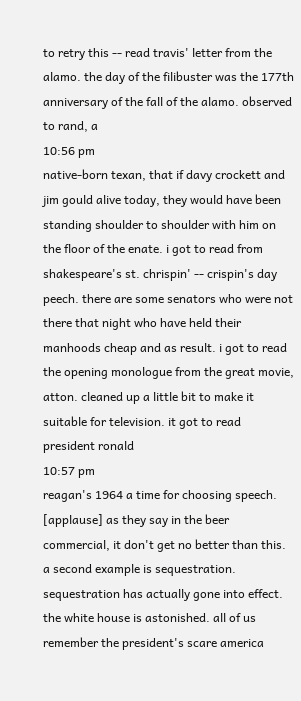to retry this -- read travis' letter from the alamo. the day of the filibuster was the 177th anniversary of the fall of the alamo. observed to rand, a
10:56 pm
native-born texan, that if davy crockett and jim gould alive today, they would have been standing shoulder to shoulder with him on the floor of the enate. i got to read from shakespeare's st. chrispin' -- crispin's day peech. there are some senators who were not there that night who have held their manhoods cheap and as result. i got to read the opening monologue from the great movie, atton. cleaned up a little bit to make it suitable for television. it got to read president ronald
10:57 pm
reagan's 1964 a time for choosing speech. [applause] as they say in the beer commercial, it don't get no better than this. a second example is sequestration. sequestration has actually gone into effect. the white house is astonished. all of us remember the president's scare america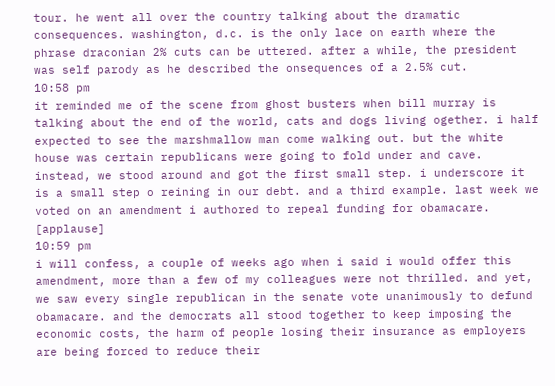tour. he went all over the country talking about the dramatic consequences. washington, d.c. is the only lace on earth where the phrase draconian 2% cuts can be uttered. after a while, the president was self parody as he described the onsequences of a 2.5% cut.
10:58 pm
it reminded me of the scene from ghost busters when bill murray is talking about the end of the world, cats and dogs living ogether. i half expected to see the marshmallow man come walking out. but the white house was certain republicans were going to fold under and cave. instead, we stood around and got the first small step. i underscore it is a small step o reining in our debt. and a third example. last week we voted on an amendment i authored to repeal funding for obamacare. [applause]
10:59 pm
i will confess, a couple of weeks ago when i said i would offer this amendment, more than a few of my colleagues were not thrilled. and yet, we saw every single republican in the senate vote unanimously to defund obamacare. and the democrats all stood together to keep imposing the economic costs, the harm of people losing their insurance as employers are being forced to reduce their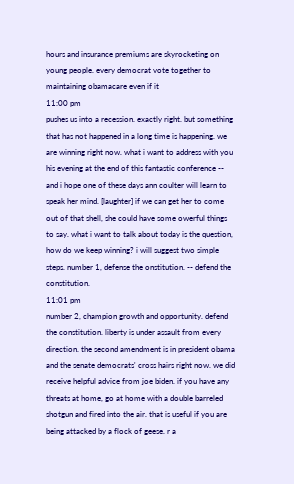hours and insurance premiums are skyrocketing on young people. every democrat vote together to maintaining obamacare even if it
11:00 pm
pushes us into a recession. exactly right. but something that has not happened in a long time is happening. we are winning right now. what i want to address with you his evening at the end of this fantastic conference -- and i hope one of these days ann coulter will learn to speak her mind. [laughter] if we can get her to come out of that shell, she could have some owerful things to say. what i want to talk about today is the question, how do we keep winning? i will suggest two simple steps. number 1, defense the onstitution. -- defend the constitution.
11:01 pm
number 2, champion growth and opportunity. defend the constitution. liberty is under assault from every direction. the second amendment is in president obama and the senate democrats' cross hairs right now. we did receive helpful advice from joe biden. if you have any threats at home, go at home with a double barreled shotgun and fired into the air. that is useful if you are being attacked by a flock of geese. r a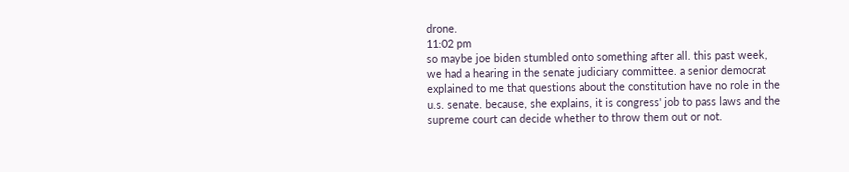drone.
11:02 pm
so maybe joe biden stumbled onto something after all. this past week, we had a hearing in the senate judiciary committee. a senior democrat explained to me that questions about the constitution have no role in the u.s. senate. because, she explains, it is congress' job to pass laws and the supreme court can decide whether to throw them out or not.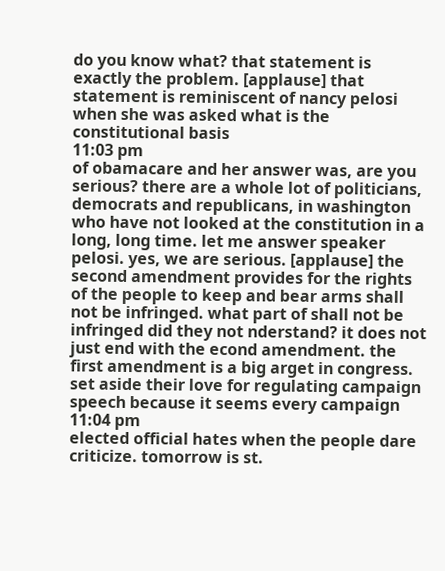do you know what? that statement is exactly the problem. [applause] that statement is reminiscent of nancy pelosi when she was asked what is the constitutional basis
11:03 pm
of obamacare and her answer was, are you serious? there are a whole lot of politicians, democrats and republicans, in washington who have not looked at the constitution in a long, long time. let me answer speaker pelosi. yes, we are serious. [applause] the second amendment provides for the rights of the people to keep and bear arms shall not be infringed. what part of shall not be infringed did they not nderstand? it does not just end with the econd amendment. the first amendment is a big arget in congress. set aside their love for regulating campaign speech because it seems every campaign
11:04 pm
elected official hates when the people dare criticize. tomorrow is st.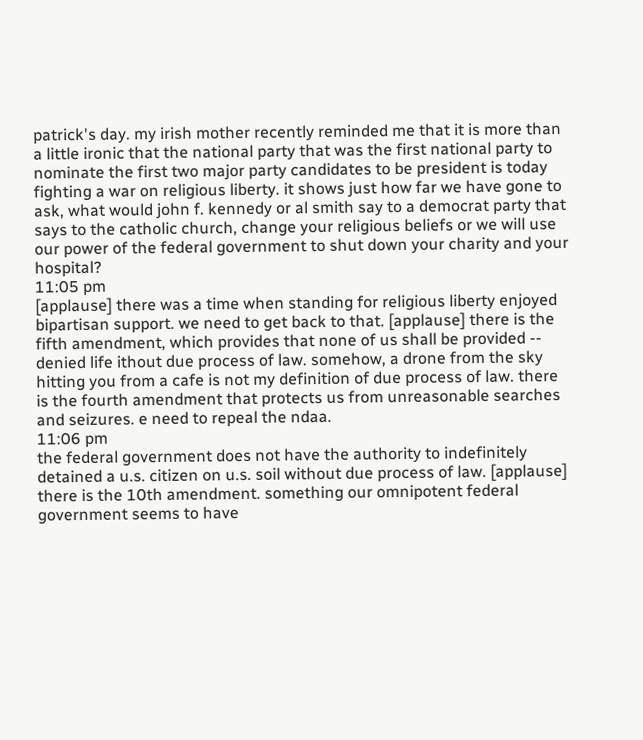patrick's day. my irish mother recently reminded me that it is more than a little ironic that the national party that was the first national party to nominate the first two major party candidates to be president is today fighting a war on religious liberty. it shows just how far we have gone to ask, what would john f. kennedy or al smith say to a democrat party that says to the catholic church, change your religious beliefs or we will use our power of the federal government to shut down your charity and your hospital?
11:05 pm
[applause] there was a time when standing for religious liberty enjoyed bipartisan support. we need to get back to that. [applause] there is the fifth amendment, which provides that none of us shall be provided -- denied life ithout due process of law. somehow, a drone from the sky hitting you from a cafe is not my definition of due process of law. there is the fourth amendment that protects us from unreasonable searches and seizures. e need to repeal the ndaa.
11:06 pm
the federal government does not have the authority to indefinitely detained a u.s. citizen on u.s. soil without due process of law. [applause] there is the 10th amendment. something our omnipotent federal government seems to have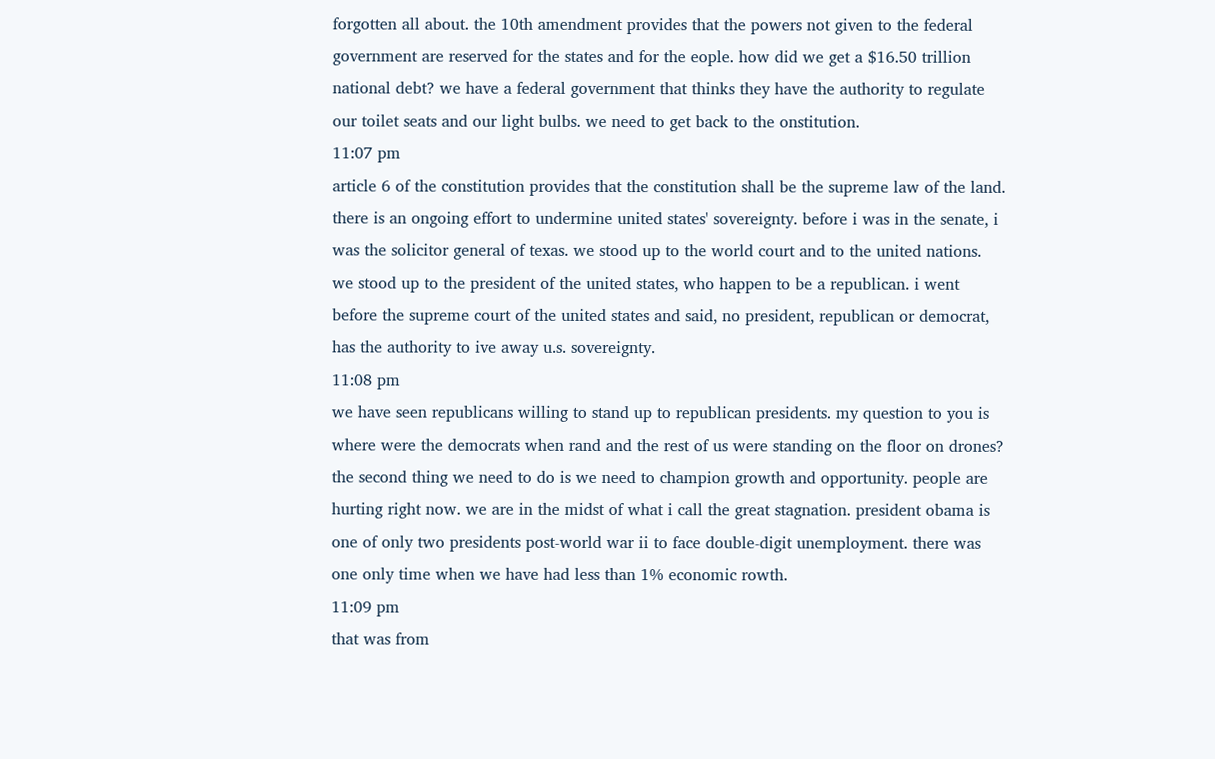forgotten all about. the 10th amendment provides that the powers not given to the federal government are reserved for the states and for the eople. how did we get a $16.50 trillion national debt? we have a federal government that thinks they have the authority to regulate our toilet seats and our light bulbs. we need to get back to the onstitution.
11:07 pm
article 6 of the constitution provides that the constitution shall be the supreme law of the land. there is an ongoing effort to undermine united states' sovereignty. before i was in the senate, i was the solicitor general of texas. we stood up to the world court and to the united nations. we stood up to the president of the united states, who happen to be a republican. i went before the supreme court of the united states and said, no president, republican or democrat, has the authority to ive away u.s. sovereignty.
11:08 pm
we have seen republicans willing to stand up to republican presidents. my question to you is where were the democrats when rand and the rest of us were standing on the floor on drones? the second thing we need to do is we need to champion growth and opportunity. people are hurting right now. we are in the midst of what i call the great stagnation. president obama is one of only two presidents post-world war ii to face double-digit unemployment. there was one only time when we have had less than 1% economic rowth.
11:09 pm
that was from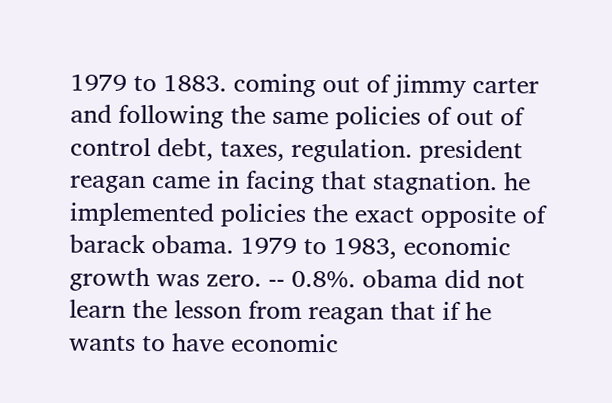1979 to 1883. coming out of jimmy carter and following the same policies of out of control debt, taxes, regulation. president reagan came in facing that stagnation. he implemented policies the exact opposite of barack obama. 1979 to 1983, economic growth was zero. -- 0.8%. obama did not learn the lesson from reagan that if he wants to have economic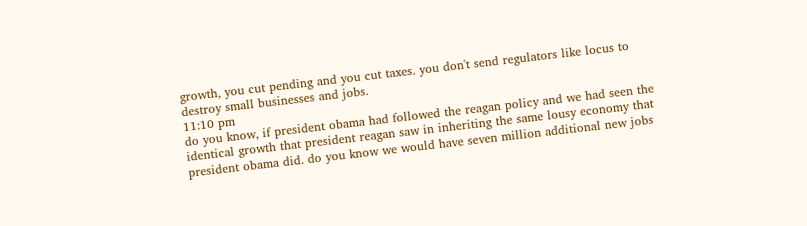growth, you cut pending and you cut taxes. you don't send regulators like locus to destroy small businesses and jobs.
11:10 pm
do you know, if president obama had followed the reagan policy and we had seen the identical growth that president reagan saw in inheriting the same lousy economy that president obama did. do you know we would have seven million additional new jobs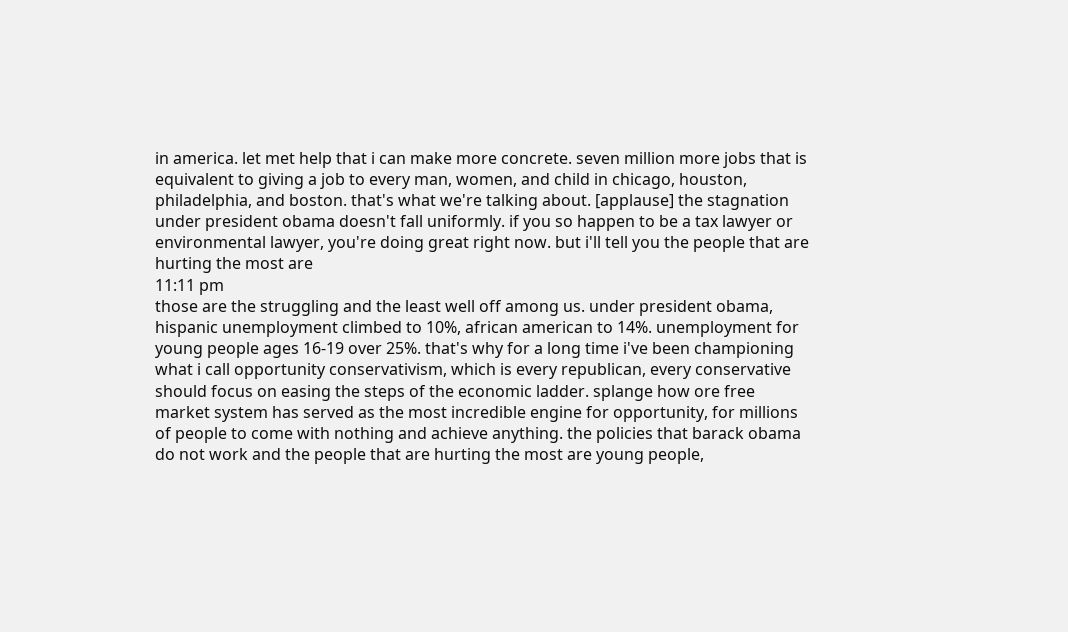in america. let met help that i can make more concrete. seven million more jobs that is equivalent to giving a job to every man, women, and child in chicago, houston, philadelphia, and boston. that's what we're talking about. [applause] the stagnation under president obama doesn't fall uniformly. if you so happen to be a tax lawyer or environmental lawyer, you're doing great right now. but i'll tell you the people that are hurting the most are
11:11 pm
those are the struggling and the least well off among us. under president obama, hispanic unemployment climbed to 10%, african american to 14%. unemployment for young people ages 16-19 over 25%. that's why for a long time i've been championing what i call opportunity conservativism, which is every republican, every conservative should focus on easing the steps of the economic ladder. splange how ore free market system has served as the most incredible engine for opportunity, for millions of people to come with nothing and achieve anything. the policies that barack obama do not work and the people that are hurting the most are young people,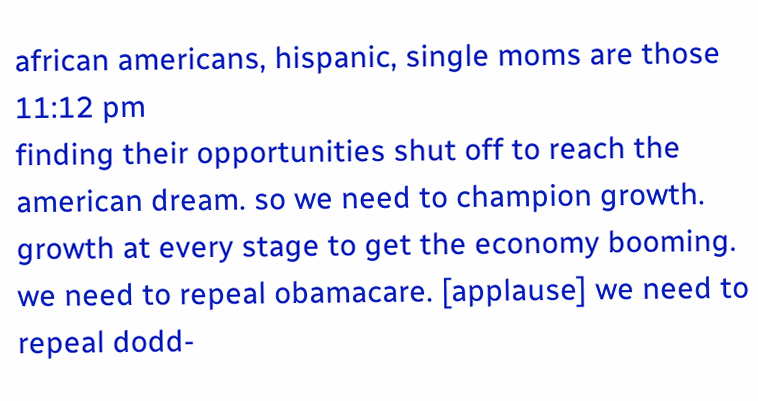african americans, hispanic, single moms are those
11:12 pm
finding their opportunities shut off to reach the american dream. so we need to champion growth. growth at every stage to get the economy booming. we need to repeal obamacare. [applause] we need to repeal dodd-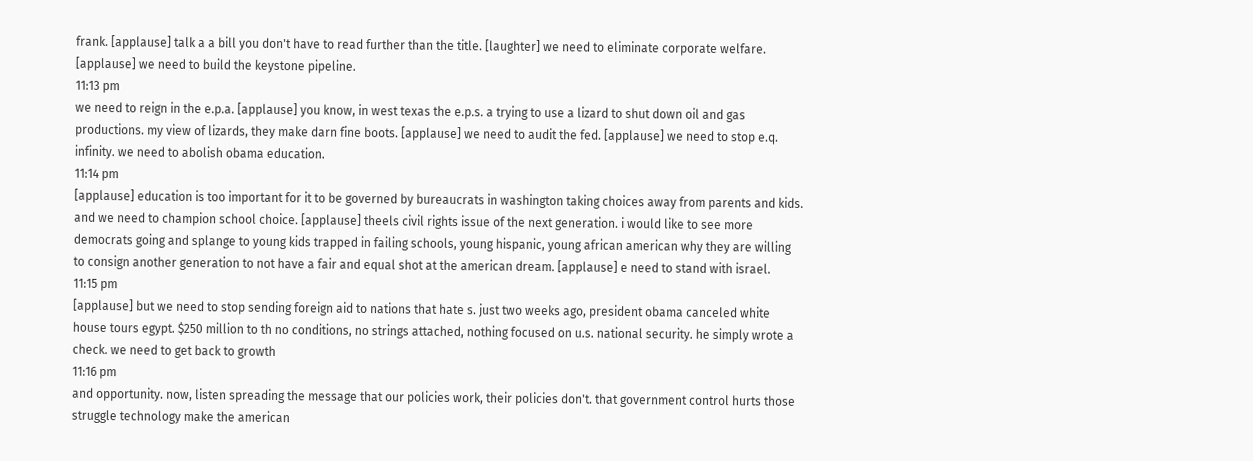frank. [applause] talk a a bill you don't have to read further than the title. [laughter] we need to eliminate corporate welfare. [applause] we need to build the keystone pipeline.
11:13 pm
we need to reign in the e.p.a. [applause] you know, in west texas the e.p.s. a trying to use a lizard to shut down oil and gas productions. my view of lizards, they make darn fine boots. [applause] we need to audit the fed. [applause] we need to stop e.q. infinity. we need to abolish obama education.
11:14 pm
[applause] education is too important for it to be governed by bureaucrats in washington taking choices away from parents and kids. and we need to champion school choice. [applause] theels civil rights issue of the next generation. i would like to see more democrats going and splange to young kids trapped in failing schools, young hispanic, young african american why they are willing to consign another generation to not have a fair and equal shot at the american dream. [applause] e need to stand with israel.
11:15 pm
[applause] but we need to stop sending foreign aid to nations that hate s. just two weeks ago, president obama canceled white house tours egypt. $250 million to th no conditions, no strings attached, nothing focused on u.s. national security. he simply wrote a check. we need to get back to growth
11:16 pm
and opportunity. now, listen spreading the message that our policies work, their policies don't. that government control hurts those struggle technology make the american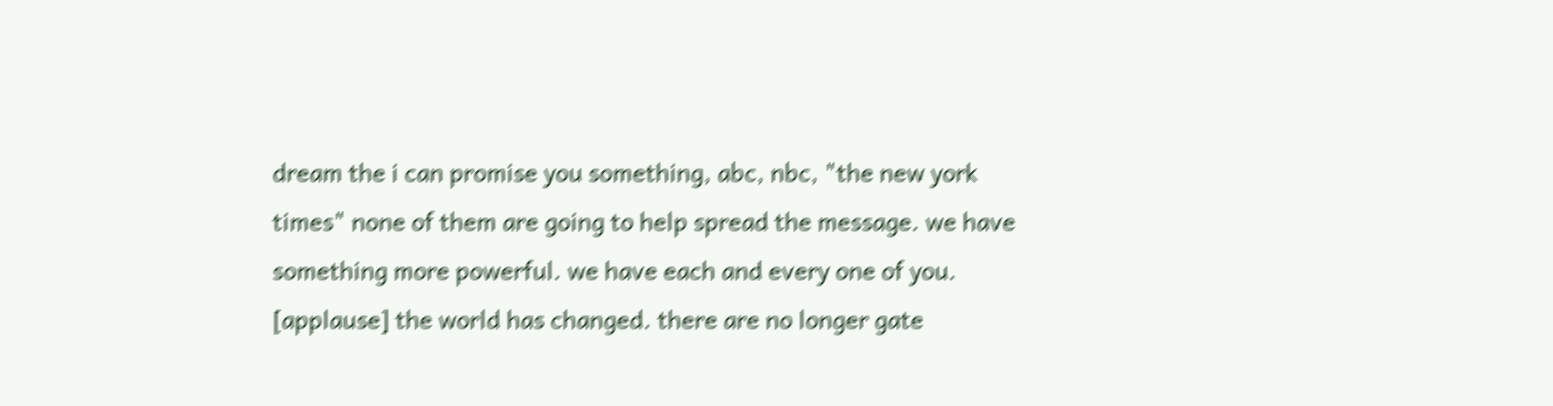dream the i can promise you something, abc, nbc, "the new york times" none of them are going to help spread the message. we have something more powerful. we have each and every one of you. [applause] the world has changed. there are no longer gate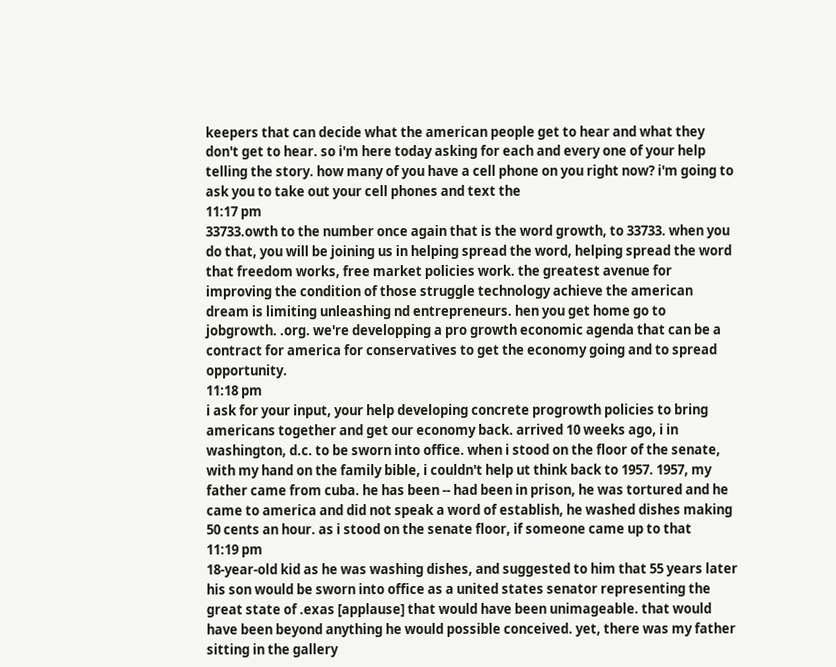keepers that can decide what the american people get to hear and what they don't get to hear. so i'm here today asking for each and every one of your help telling the story. how many of you have a cell phone on you right now? i'm going to ask you to take out your cell phones and text the
11:17 pm
33733.owth to the number once again that is the word growth, to 33733. when you do that, you will be joining us in helping spread the word, helping spread the word that freedom works, free market policies work. the greatest avenue for improving the condition of those struggle technology achieve the american dream is limiting unleashing nd entrepreneurs. hen you get home go to jobgrowth. .org. we're developping a pro growth economic agenda that can be a contract for america for conservatives to get the economy going and to spread opportunity.
11:18 pm
i ask for your input, your help developing concrete progrowth policies to bring americans together and get our economy back. arrived 10 weeks ago, i in washington, d.c. to be sworn into office. when i stood on the floor of the senate, with my hand on the family bible, i couldn't help ut think back to 1957. 1957, my father came from cuba. he has been -- had been in prison, he was tortured and he came to america and did not speak a word of establish, he washed dishes making 50 cents an hour. as i stood on the senate floor, if someone came up to that
11:19 pm
18-year-old kid as he was washing dishes, and suggested to him that 55 years later his son would be sworn into office as a united states senator representing the great state of .exas [applause] that would have been unimageable. that would have been beyond anything he would possible conceived. yet, there was my father sitting in the gallery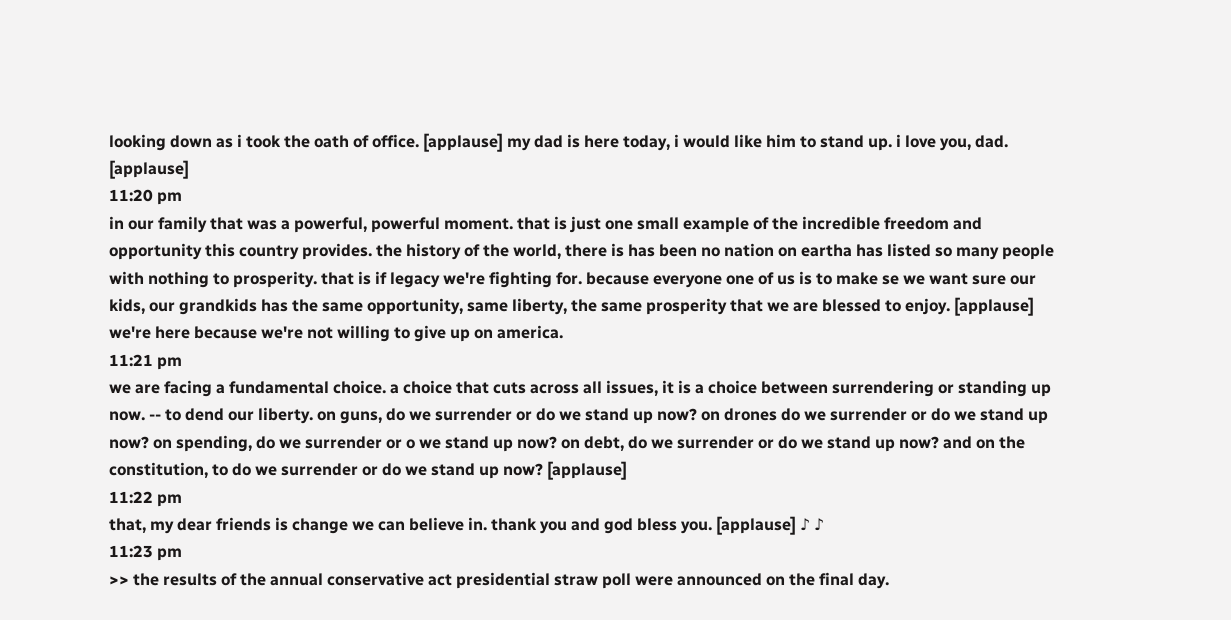looking down as i took the oath of office. [applause] my dad is here today, i would like him to stand up. i love you, dad. [applause]
11:20 pm
in our family that was a powerful, powerful moment. that is just one small example of the incredible freedom and opportunity this country provides. the history of the world, there is has been no nation on eartha has listed so many people with nothing to prosperity. that is if legacy we're fighting for. because everyone one of us is to make se we want sure our kids, our grandkids has the same opportunity, same liberty, the same prosperity that we are blessed to enjoy. [applause] we're here because we're not willing to give up on america.
11:21 pm
we are facing a fundamental choice. a choice that cuts across all issues, it is a choice between surrendering or standing up now. -- to dend our liberty. on guns, do we surrender or do we stand up now? on drones do we surrender or do we stand up now? on spending, do we surrender or o we stand up now? on debt, do we surrender or do we stand up now? and on the constitution, to do we surrender or do we stand up now? [applause]
11:22 pm
that, my dear friends is change we can believe in. thank you and god bless you. [applause] ♪ ♪
11:23 pm
>> the results of the annual conservative act presidential straw poll were announced on the final day.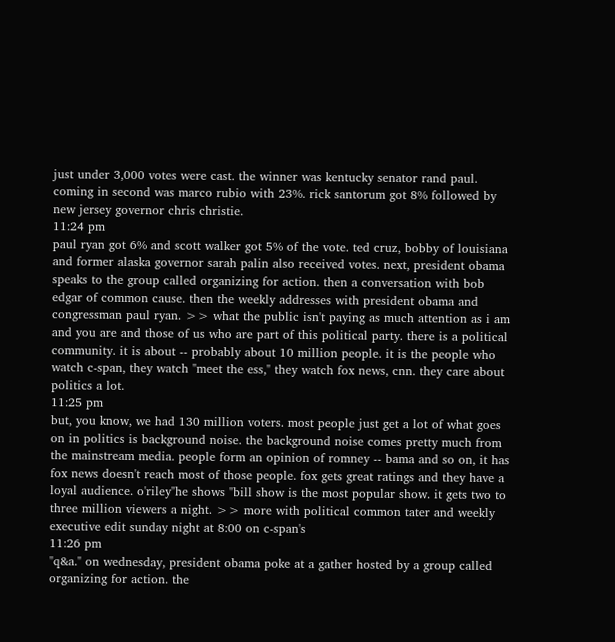just under 3,000 votes were cast. the winner was kentucky senator rand paul. coming in second was marco rubio with 23%. rick santorum got 8% followed by new jersey governor chris christie.
11:24 pm
paul ryan got 6% and scott walker got 5% of the vote. ted cruz, bobby of louisiana and former alaska governor sarah palin also received votes. next, president obama speaks to the group called organizing for action. then a conversation with bob edgar of common cause. then the weekly addresses with president obama and congressman paul ryan. >> what the public isn't paying as much attention as i am and you are and those of us who are part of this political party. there is a political community. it is about -- probably about 10 million people. it is the people who watch c-span, they watch "meet the ess," they watch fox news, cnn. they care about politics a lot.
11:25 pm
but, you know, we had 130 million voters. most people just get a lot of what goes on in politics is background noise. the background noise comes pretty much from the mainstream media. people form an opinion of romney -- bama and so on, it has fox news doesn't reach most of those people. fox gets great ratings and they have a loyal audience. o'riley"he shows "bill show is the most popular show. it gets two to three million viewers a night. >> more with political common tater and weekly executive edit sunday night at 8:00 on c-span's
11:26 pm
"q&a." on wednesday, president obama poke at a gather hosted by a group called organizing for action. the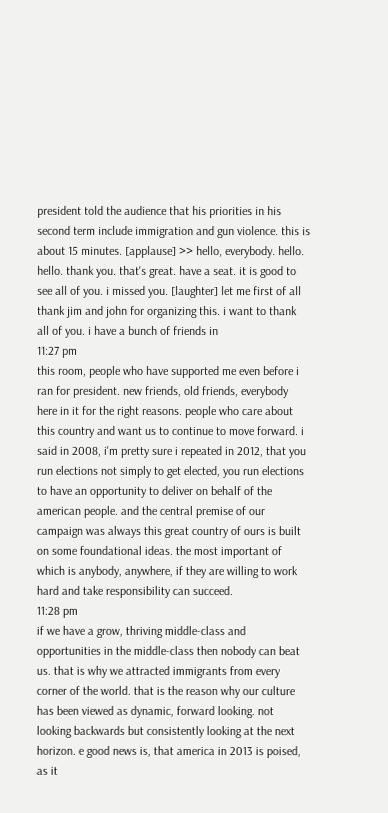president told the audience that his priorities in his second term include immigration and gun violence. this is about 15 minutes. [applause] >> hello, everybody. hello. hello. thank you. that's great. have a seat. it is good to see all of you. i missed you. [laughter] let me first of all thank jim and john for organizing this. i want to thank all of you. i have a bunch of friends in
11:27 pm
this room, people who have supported me even before i ran for president. new friends, old friends, everybody here in it for the right reasons. people who care about this country and want us to continue to move forward. i said in 2008, i'm pretty sure i repeated in 2012, that you run elections not simply to get elected, you run elections to have an opportunity to deliver on behalf of the american people. and the central premise of our campaign was always this great country of ours is built on some foundational ideas. the most important of which is anybody, anywhere, if they are willing to work hard and take responsibility can succeed.
11:28 pm
if we have a grow, thriving middle-class and opportunities in the middle-class then nobody can beat us. that is why we attracted immigrants from every corner of the world. that is the reason why our culture has been viewed as dynamic, forward looking. not looking backwards but consistently looking at the next horizon. e good news is, that america in 2013 is poised, as it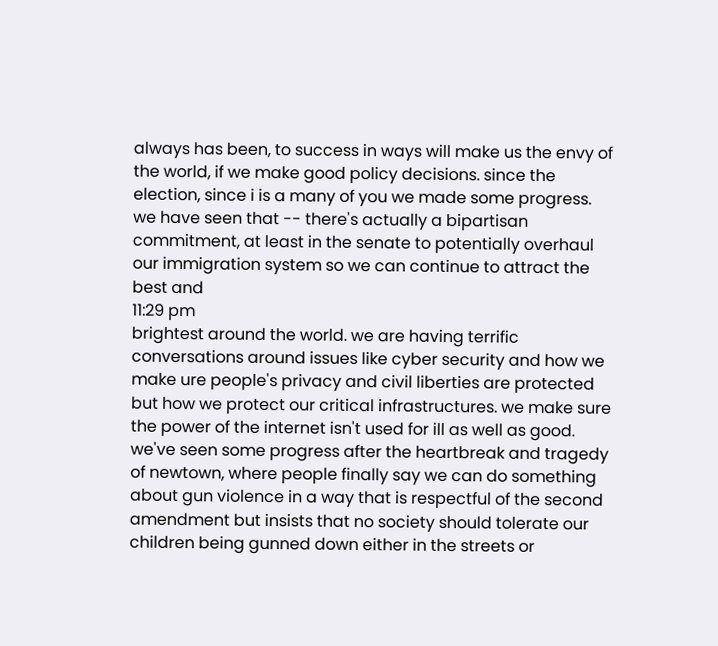always has been, to success in ways will make us the envy of the world, if we make good policy decisions. since the election, since i is a many of you we made some progress. we have seen that -- there's actually a bipartisan commitment, at least in the senate to potentially overhaul our immigration system so we can continue to attract the best and
11:29 pm
brightest around the world. we are having terrific conversations around issues like cyber security and how we make ure people's privacy and civil liberties are protected but how we protect our critical infrastructures. we make sure the power of the internet isn't used for ill as well as good. we've seen some progress after the heartbreak and tragedy of newtown, where people finally say we can do something about gun violence in a way that is respectful of the second amendment but insists that no society should tolerate our children being gunned down either in the streets or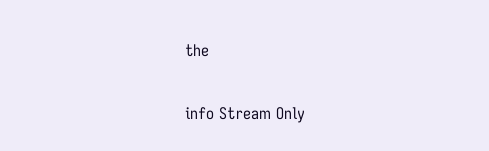the


info Stream Only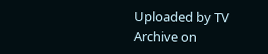Uploaded by TV Archive on